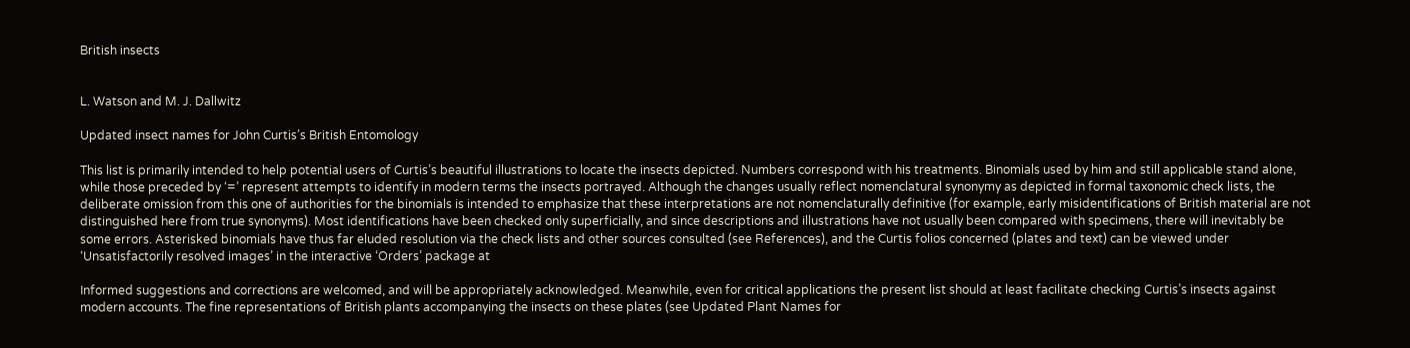British insects


L. Watson and M. J. Dallwitz

Updated insect names for John Curtis’s British Entomology

This list is primarily intended to help potential users of Curtis’s beautiful illustrations to locate the insects depicted. Numbers correspond with his treatments. Binomials used by him and still applicable stand alone, while those preceded by ‘=’ represent attempts to identify in modern terms the insects portrayed. Although the changes usually reflect nomenclatural synonymy as depicted in formal taxonomic check lists, the deliberate omission from this one of authorities for the binomials is intended to emphasize that these interpretations are not nomenclaturally definitive (for example, early misidentifications of British material are not distinguished here from true synonyms). Most identifications have been checked only superficially, and since descriptions and illustrations have not usually been compared with specimens, there will inevitably be some errors. Asterisked binomials have thus far eluded resolution via the check lists and other sources consulted (see References), and the Curtis folios concerned (plates and text) can be viewed under ‘Unsatisfactorily resolved images’ in the interactive ‘Orders’ package at

Informed suggestions and corrections are welcomed, and will be appropriately acknowledged. Meanwhile, even for critical applications the present list should at least facilitate checking Curtis’s insects against modern accounts. The fine representations of British plants accompanying the insects on these plates (see Updated Plant Names for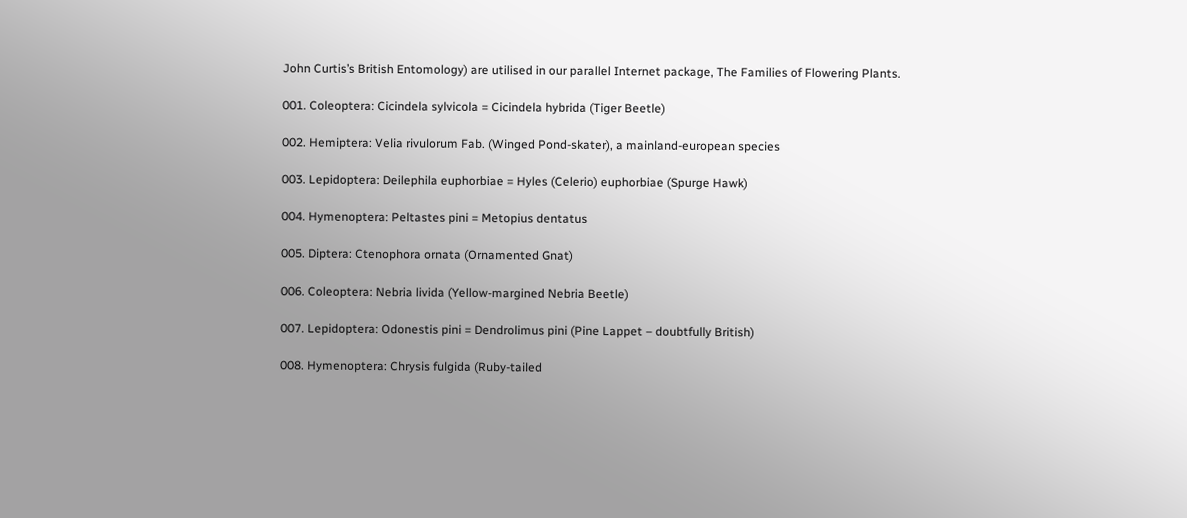John Curtis’s British Entomology) are utilised in our parallel Internet package, The Families of Flowering Plants.

001. Coleoptera: Cicindela sylvicola = Cicindela hybrida (Tiger Beetle)

002. Hemiptera: Velia rivulorum Fab. (Winged Pond-skater), a mainland-european species

003. Lepidoptera: Deilephila euphorbiae = Hyles (Celerio) euphorbiae (Spurge Hawk)

004. Hymenoptera: Peltastes pini = Metopius dentatus

005. Diptera: Ctenophora ornata (Ornamented Gnat)

006. Coleoptera: Nebria livida (Yellow-margined Nebria Beetle)

007. Lepidoptera: Odonestis pini = Dendrolimus pini (Pine Lappet – doubtfully British)

008. Hymenoptera: Chrysis fulgida (Ruby-tailed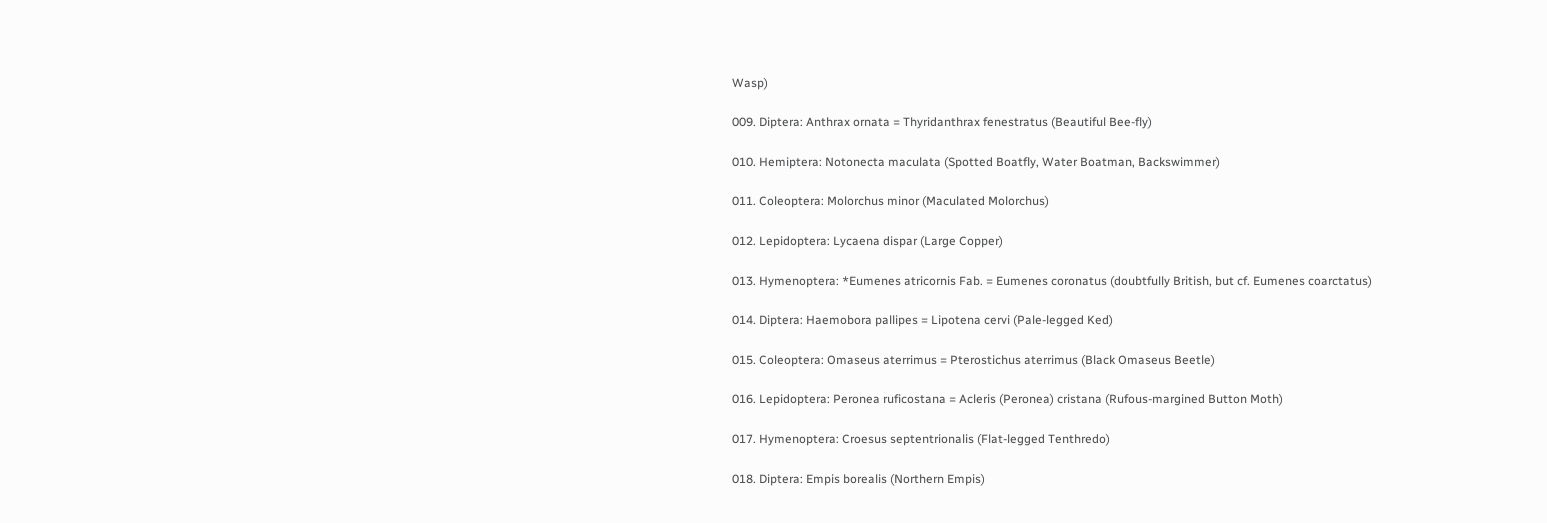Wasp)

009. Diptera: Anthrax ornata = Thyridanthrax fenestratus (Beautiful Bee-fly)

010. Hemiptera: Notonecta maculata (Spotted Boatfly, Water Boatman, Backswimmer)

011. Coleoptera: Molorchus minor (Maculated Molorchus)

012. Lepidoptera: Lycaena dispar (Large Copper)

013. Hymenoptera: *Eumenes atricornis Fab. = Eumenes coronatus (doubtfully British, but cf. Eumenes coarctatus)

014. Diptera: Haemobora pallipes = Lipotena cervi (Pale-legged Ked)

015. Coleoptera: Omaseus aterrimus = Pterostichus aterrimus (Black Omaseus Beetle)

016. Lepidoptera: Peronea ruficostana = Acleris (Peronea) cristana (Rufous-margined Button Moth)

017. Hymenoptera: Croesus septentrionalis (Flat-legged Tenthredo)

018. Diptera: Empis borealis (Northern Empis)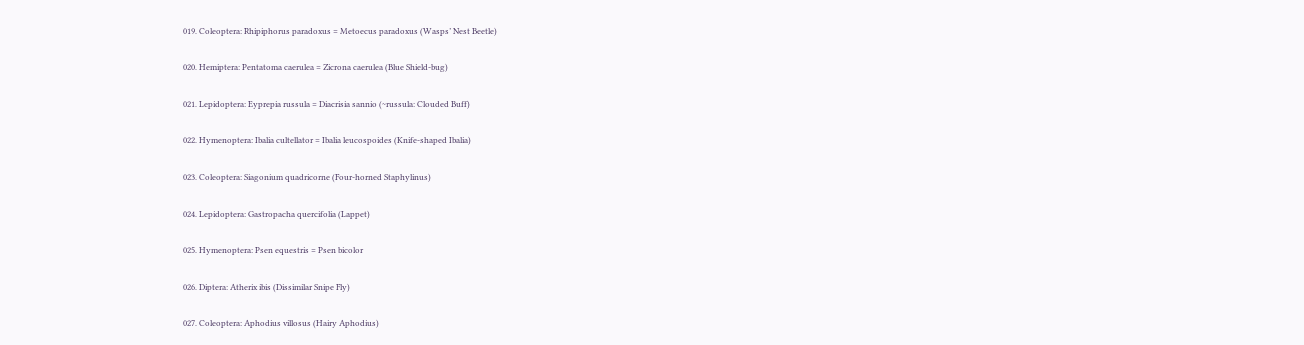019. Coleoptera: Rhipiphorus paradoxus = Metoecus paradoxus (Wasps’ Nest Beetle)

020. Hemiptera: Pentatoma caerulea = Zicrona caerulea (Blue Shield-bug)

021. Lepidoptera: Eyprepia russula = Diacrisia sannio (~russula: Clouded Buff)

022. Hymenoptera: Ibalia cultellator = Ibalia leucospoides (Knife-shaped Ibalia)

023. Coleoptera: Siagonium quadricorne (Four-horned Staphylinus)

024. Lepidoptera: Gastropacha quercifolia (Lappet)

025. Hymenoptera: Psen equestris = Psen bicolor

026. Diptera: Atherix ibis (Dissimilar Snipe Fly)

027. Coleoptera: Aphodius villosus (Hairy Aphodius)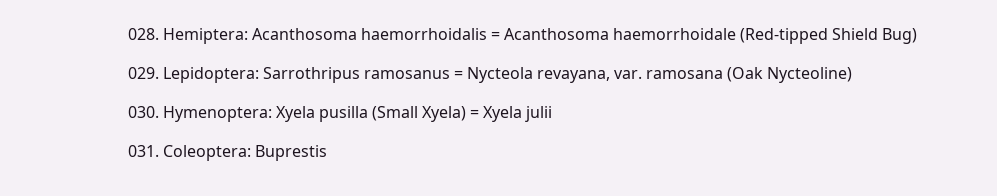028. Hemiptera: Acanthosoma haemorrhoidalis = Acanthosoma haemorrhoidale (Red-tipped Shield Bug)

029. Lepidoptera: Sarrothripus ramosanus = Nycteola revayana, var. ramosana (Oak Nycteoline)

030. Hymenoptera: Xyela pusilla (Small Xyela) = Xyela julii

031. Coleoptera: Buprestis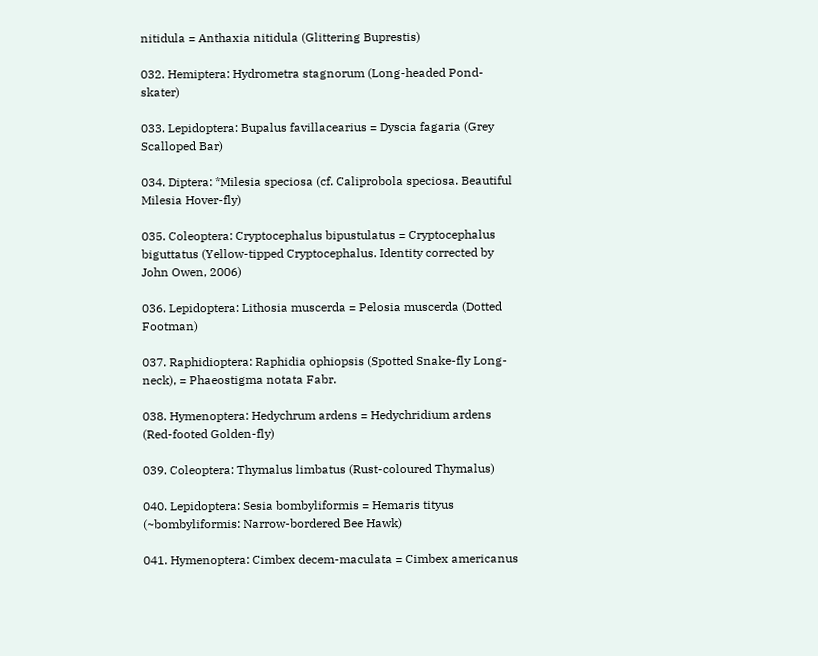nitidula = Anthaxia nitidula (Glittering Buprestis)

032. Hemiptera: Hydrometra stagnorum (Long-headed Pond-skater)

033. Lepidoptera: Bupalus favillacearius = Dyscia fagaria (Grey Scalloped Bar)

034. Diptera: *Milesia speciosa (cf. Caliprobola speciosa. Beautiful Milesia Hover-fly)

035. Coleoptera: Cryptocephalus bipustulatus = Cryptocephalus biguttatus (Yellow-tipped Cryptocephalus. Identity corrected by John Owen, 2006)

036. Lepidoptera: Lithosia muscerda = Pelosia muscerda (Dotted Footman)

037. Raphidioptera: Raphidia ophiopsis (Spotted Snake-fly Long-neck), = Phaeostigma notata Fabr.

038. Hymenoptera: Hedychrum ardens = Hedychridium ardens (Red-footed Golden-fly)

039. Coleoptera: Thymalus limbatus (Rust-coloured Thymalus)

040. Lepidoptera: Sesia bombyliformis = Hemaris tityus (~bombyliformis: Narrow-bordered Bee Hawk)

041. Hymenoptera: Cimbex decem-maculata = Cimbex americanus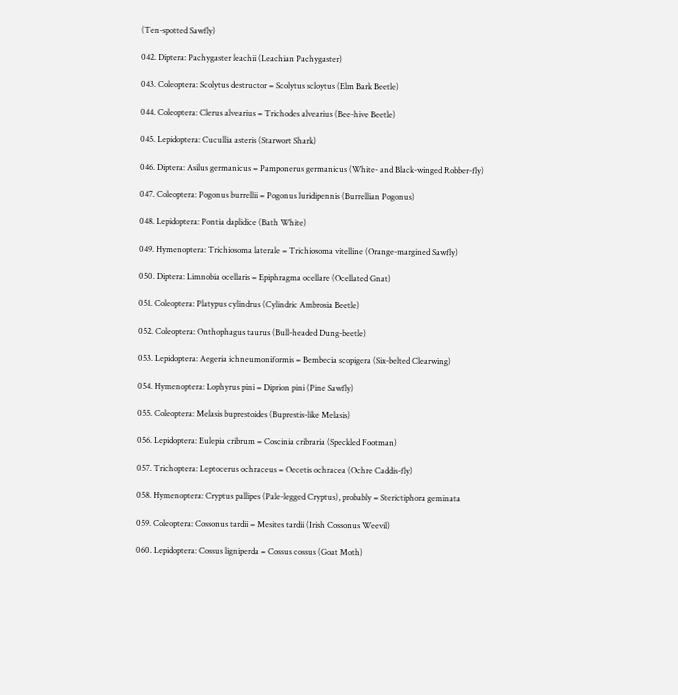(Ten-spotted Sawfly)

042. Diptera: Pachygaster leachii (Leachian Pachygaster)

043. Coleoptera: Scolytus destructor = Scolytus scloytus (Elm Bark Beetle)

044. Coleoptera: Clerus alvearius = Trichodes alvearius (Bee-hive Beetle)

045. Lepidoptera: Cucullia asteris (Starwort Shark)

046. Diptera: Asilus germanicus = Pamponerus germanicus (White- and Black-winged Robber-fly)

047. Coleoptera: Pogonus burrellii = Pogonus luridipennis (Burrellian Pogonus)

048. Lepidoptera: Pontia daplidice (Bath White)

049. Hymenoptera: Trichiosoma laterale = Trichiosoma vitelline (Orange-margined Sawfly)

050. Diptera: Limnobia ocellaris = Epiphragma ocellare (Ocellated Gnat)

051. Coleoptera: Platypus cylindrus (Cylindric Ambrosia Beetle)

052. Coleoptera: Onthophagus taurus (Bull-headed Dung-beetle)

053. Lepidoptera: Aegeria ichneumoniformis = Bembecia scopigera (Six-belted Clearwing)

054. Hymenoptera: Lophyrus pini = Diprion pini (Pine Sawfly)

055. Coleoptera: Melasis buprestoides (Buprestis-like Melasis)

056. Lepidoptera: Eulepia cribrum = Coscinia cribraria (Speckled Footman)

057. Trichoptera: Leptocerus ochraceus = Oecetis ochracea (Ochre Caddis-fly)

058. Hymenoptera: Cryptus pallipes (Pale-legged Cryptus), probably = Sterictiphora geminata

059. Coleoptera: Cossonus tardii = Mesites tardii (Irish Cossonus Weevil)

060. Lepidoptera: Cossus ligniperda = Cossus cossus (Goat Moth)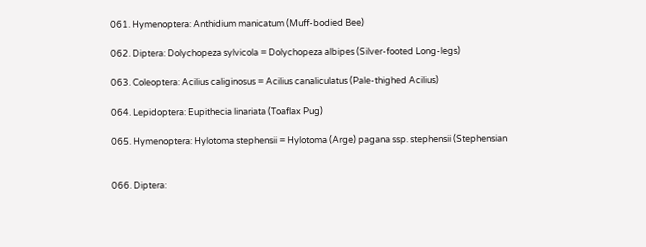061. Hymenoptera: Anthidium manicatum (Muff-bodied Bee)

062. Diptera: Dolychopeza sylvicola = Dolychopeza albipes (Silver-footed Long-legs)

063. Coleoptera: Acilius caliginosus = Acilius canaliculatus (Pale-thighed Acilius)

064. Lepidoptera: Eupithecia linariata (Toaflax Pug)

065. Hymenoptera: Hylotoma stephensii = Hylotoma (Arge) pagana ssp. stephensii (Stephensian


066. Diptera: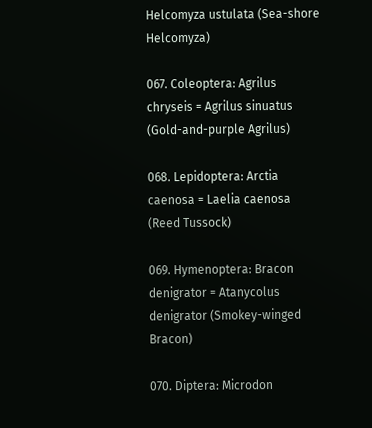Helcomyza ustulata (Sea-shore Helcomyza)

067. Coleoptera: Agrilus chryseis = Agrilus sinuatus (Gold-and-purple Agrilus)

068. Lepidoptera: Arctia caenosa = Laelia caenosa (Reed Tussock)

069. Hymenoptera: Bracon denigrator = Atanycolus denigrator (Smokey-winged Bracon)

070. Diptera: Microdon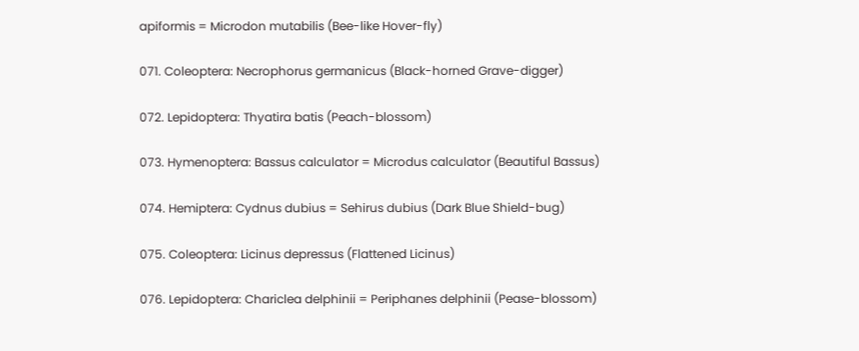apiformis = Microdon mutabilis (Bee-like Hover-fly)

071. Coleoptera: Necrophorus germanicus (Black-horned Grave-digger)

072. Lepidoptera: Thyatira batis (Peach-blossom)

073. Hymenoptera: Bassus calculator = Microdus calculator (Beautiful Bassus)

074. Hemiptera: Cydnus dubius = Sehirus dubius (Dark Blue Shield-bug)

075. Coleoptera: Licinus depressus (Flattened Licinus)

076. Lepidoptera: Chariclea delphinii = Periphanes delphinii (Pease-blossom)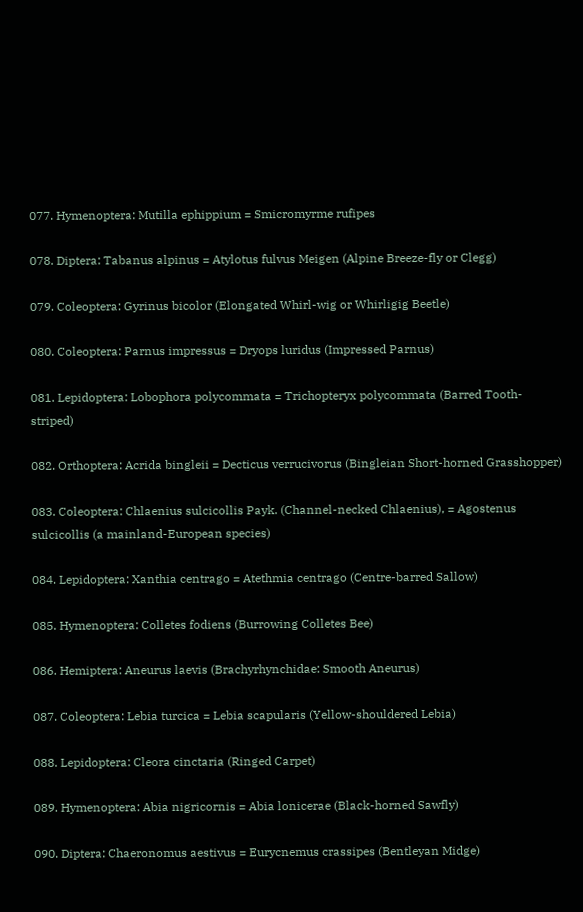077. Hymenoptera: Mutilla ephippium = Smicromyrme rufipes

078. Diptera: Tabanus alpinus = Atylotus fulvus Meigen (Alpine Breeze-fly or Clegg)

079. Coleoptera: Gyrinus bicolor (Elongated Whirl-wig or Whirligig Beetle)

080. Coleoptera: Parnus impressus = Dryops luridus (Impressed Parnus)

081. Lepidoptera: Lobophora polycommata = Trichopteryx polycommata (Barred Tooth-striped)

082. Orthoptera: Acrida bingleii = Decticus verrucivorus (Bingleian Short-horned Grasshopper)

083. Coleoptera: Chlaenius sulcicollis Payk. (Channel-necked Chlaenius), = Agostenus sulcicollis (a mainland-European species)

084. Lepidoptera: Xanthia centrago = Atethmia centrago (Centre-barred Sallow)

085. Hymenoptera: Colletes fodiens (Burrowing Colletes Bee)

086. Hemiptera: Aneurus laevis (Brachyrhynchidae: Smooth Aneurus)

087. Coleoptera: Lebia turcica = Lebia scapularis (Yellow-shouldered Lebia)

088. Lepidoptera: Cleora cinctaria (Ringed Carpet)

089. Hymenoptera: Abia nigricornis = Abia lonicerae (Black-horned Sawfly)

090. Diptera: Chaeronomus aestivus = Eurycnemus crassipes (Bentleyan Midge)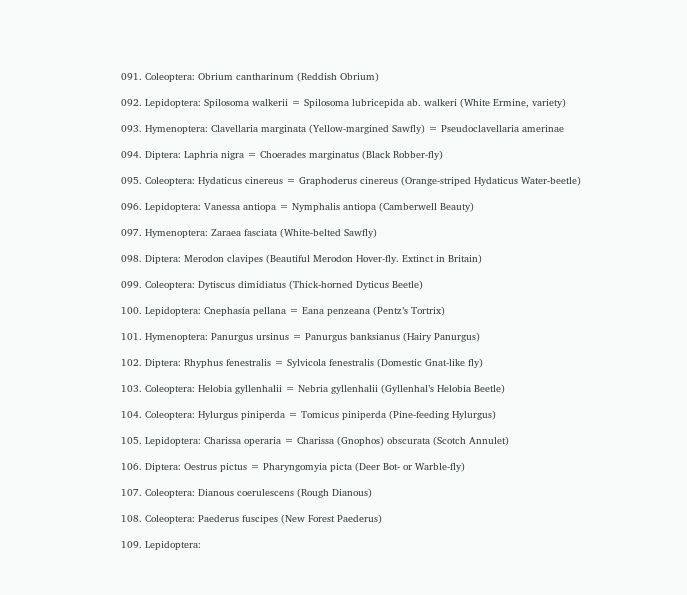091. Coleoptera: Obrium cantharinum (Reddish Obrium)

092. Lepidoptera: Spilosoma walkerii = Spilosoma lubricepida ab. walkeri (White Ermine, variety)

093. Hymenoptera: Clavellaria marginata (Yellow-margined Sawfly) = Pseudoclavellaria amerinae

094. Diptera: Laphria nigra = Choerades marginatus (Black Robber-fly)

095. Coleoptera: Hydaticus cinereus = Graphoderus cinereus (Orange-striped Hydaticus Water-beetle)

096. Lepidoptera: Vanessa antiopa = Nymphalis antiopa (Camberwell Beauty)

097. Hymenoptera: Zaraea fasciata (White-belted Sawfly)

098. Diptera: Merodon clavipes (Beautiful Merodon Hover-fly. Extinct in Britain)

099. Coleoptera: Dytiscus dimidiatus (Thick-horned Dyticus Beetle)

100. Lepidoptera: Cnephasia pellana = Eana penzeana (Pentz’s Tortrix)

101. Hymenoptera: Panurgus ursinus = Panurgus banksianus (Hairy Panurgus)

102. Diptera: Rhyphus fenestralis = Sylvicola fenestralis (Domestic Gnat-like fly)

103. Coleoptera: Helobia gyllenhalii = Nebria gyllenhalii (Gyllenhal’s Helobia Beetle)

104. Coleoptera: Hylurgus piniperda = Tomicus piniperda (Pine-feeding Hylurgus)

105. Lepidoptera: Charissa operaria = Charissa (Gnophos) obscurata (Scotch Annulet)

106. Diptera: Oestrus pictus = Pharyngomyia picta (Deer Bot- or Warble-fly)

107. Coleoptera: Dianous coerulescens (Rough Dianous)

108. Coleoptera: Paederus fuscipes (New Forest Paederus)

109. Lepidoptera: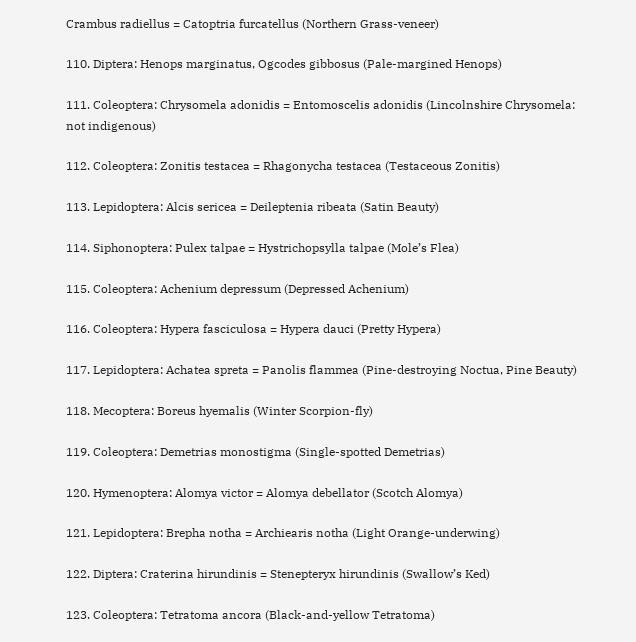Crambus radiellus = Catoptria furcatellus (Northern Grass-veneer)

110. Diptera: Henops marginatus, Ogcodes gibbosus (Pale-margined Henops)

111. Coleoptera: Chrysomela adonidis = Entomoscelis adonidis (Lincolnshire Chrysomela: not indigenous)

112. Coleoptera: Zonitis testacea = Rhagonycha testacea (Testaceous Zonitis)

113. Lepidoptera: Alcis sericea = Deileptenia ribeata (Satin Beauty)

114. Siphonoptera: Pulex talpae = Hystrichopsylla talpae (Mole’s Flea)

115. Coleoptera: Achenium depressum (Depressed Achenium)

116. Coleoptera: Hypera fasciculosa = Hypera dauci (Pretty Hypera)

117. Lepidoptera: Achatea spreta = Panolis flammea (Pine-destroying Noctua, Pine Beauty)

118. Mecoptera: Boreus hyemalis (Winter Scorpion-fly)

119. Coleoptera: Demetrias monostigma (Single-spotted Demetrias)

120. Hymenoptera: Alomya victor = Alomya debellator (Scotch Alomya)

121. Lepidoptera: Brepha notha = Archiearis notha (Light Orange-underwing)

122. Diptera: Craterina hirundinis = Stenepteryx hirundinis (Swallow’s Ked)

123. Coleoptera: Tetratoma ancora (Black-and-yellow Tetratoma)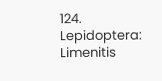124. Lepidoptera: Limenitis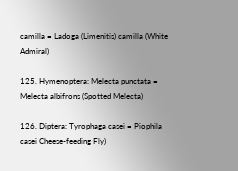camilla = Ladoga (Limenitis) camilla (White Admiral)

125. Hymenoptera: Melecta punctata = Melecta albifrons (Spotted Melecta)

126. Diptera: Tyrophaga casei = Piophila casei Cheese-feeding Fly)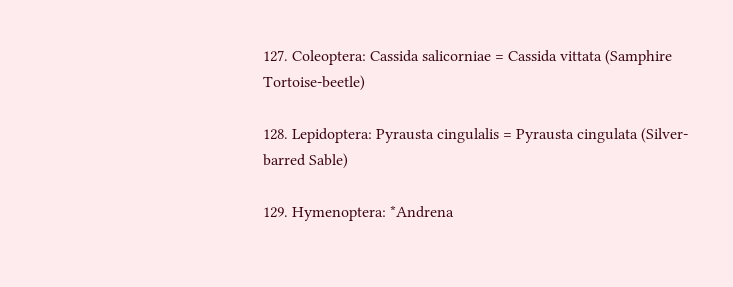127. Coleoptera: Cassida salicorniae = Cassida vittata (Samphire Tortoise-beetle)

128. Lepidoptera: Pyrausta cingulalis = Pyrausta cingulata (Silver-barred Sable)

129. Hymenoptera: *Andrena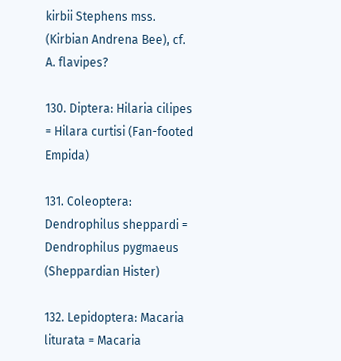kirbii Stephens mss. (Kirbian Andrena Bee), cf. A. flavipes?

130. Diptera: Hilaria cilipes = Hilara curtisi (Fan-footed Empida)

131. Coleoptera: Dendrophilus sheppardi = Dendrophilus pygmaeus (Sheppardian Hister)

132. Lepidoptera: Macaria liturata = Macaria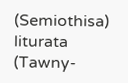(Semiothisa) liturata (Tawny-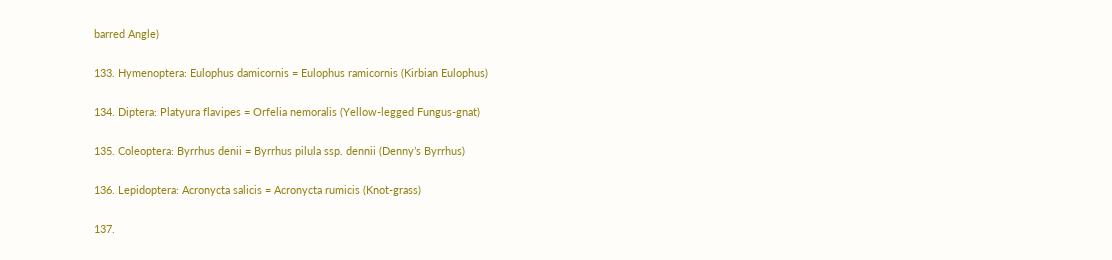barred Angle)

133. Hymenoptera: Eulophus damicornis = Eulophus ramicornis (Kirbian Eulophus)

134. Diptera: Platyura flavipes = Orfelia nemoralis (Yellow-legged Fungus-gnat)

135. Coleoptera: Byrrhus denii = Byrrhus pilula ssp. dennii (Denny’s Byrrhus)

136. Lepidoptera: Acronycta salicis = Acronycta rumicis (Knot-grass)

137.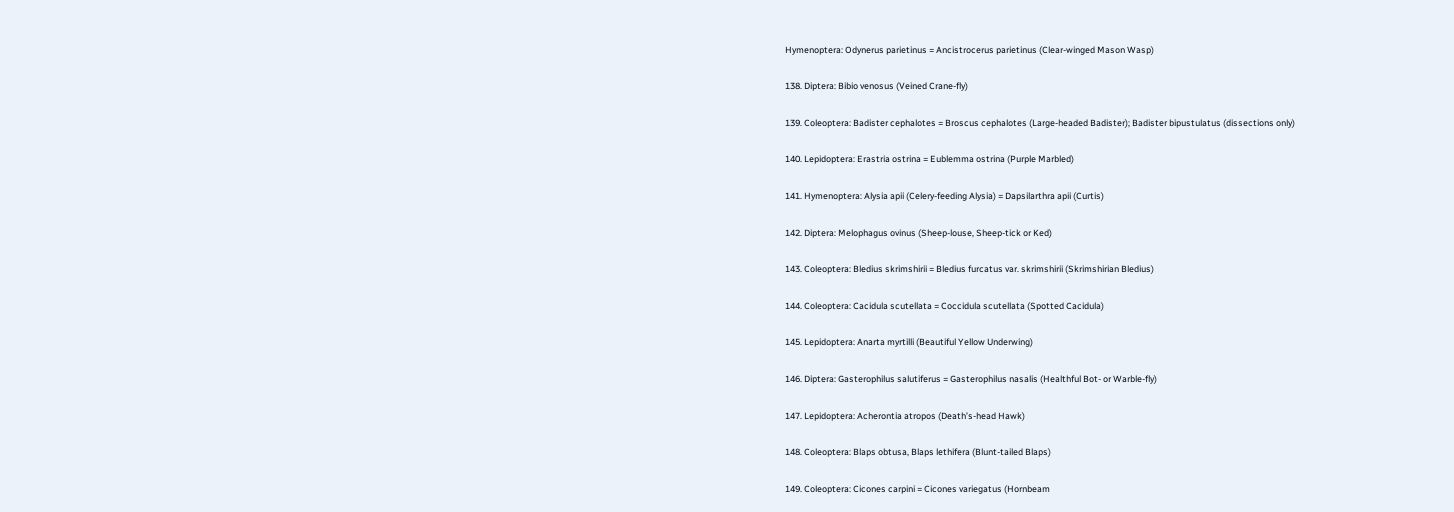Hymenoptera: Odynerus parietinus = Ancistrocerus parietinus (Clear-winged Mason Wasp)

138. Diptera: Bibio venosus (Veined Crane-fly)

139. Coleoptera: Badister cephalotes = Broscus cephalotes (Large-headed Badister); Badister bipustulatus (dissections only)

140. Lepidoptera: Erastria ostrina = Eublemma ostrina (Purple Marbled)

141. Hymenoptera: Alysia apii (Celery-feeding Alysia) = Dapsilarthra apii (Curtis)

142. Diptera: Melophagus ovinus (Sheep-louse, Sheep-tick or Ked)

143. Coleoptera: Bledius skrimshirii = Bledius furcatus var. skrimshirii (Skrimshirian Bledius)

144. Coleoptera: Cacidula scutellata = Coccidula scutellata (Spotted Cacidula)

145. Lepidoptera: Anarta myrtilli (Beautiful Yellow Underwing)

146. Diptera: Gasterophilus salutiferus = Gasterophilus nasalis (Healthful Bot- or Warble-fly)

147. Lepidoptera: Acherontia atropos (Death’s-head Hawk)

148. Coleoptera: Blaps obtusa, Blaps lethifera (Blunt-tailed Blaps)

149. Coleoptera: Cicones carpini = Cicones variegatus (Hornbeam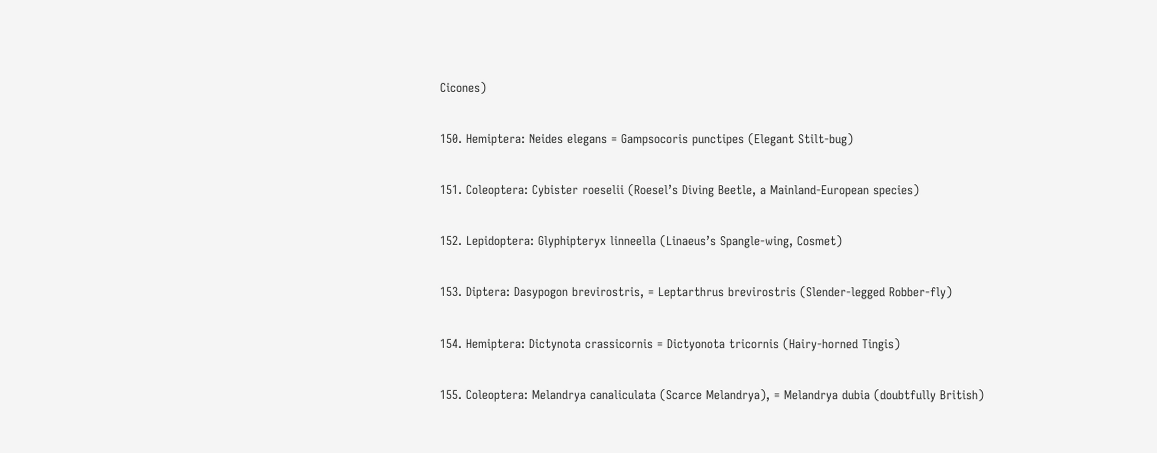Cicones)

150. Hemiptera: Neides elegans = Gampsocoris punctipes (Elegant Stilt-bug)

151. Coleoptera: Cybister roeselii (Roesel’s Diving Beetle, a Mainland-European species)

152. Lepidoptera: Glyphipteryx linneella (Linaeus’s Spangle-wing, Cosmet)

153. Diptera: Dasypogon brevirostris, = Leptarthrus brevirostris (Slender-legged Robber-fly)

154. Hemiptera: Dictynota crassicornis = Dictyonota tricornis (Hairy-horned Tingis)

155. Coleoptera: Melandrya canaliculata (Scarce Melandrya), = Melandrya dubia (doubtfully British)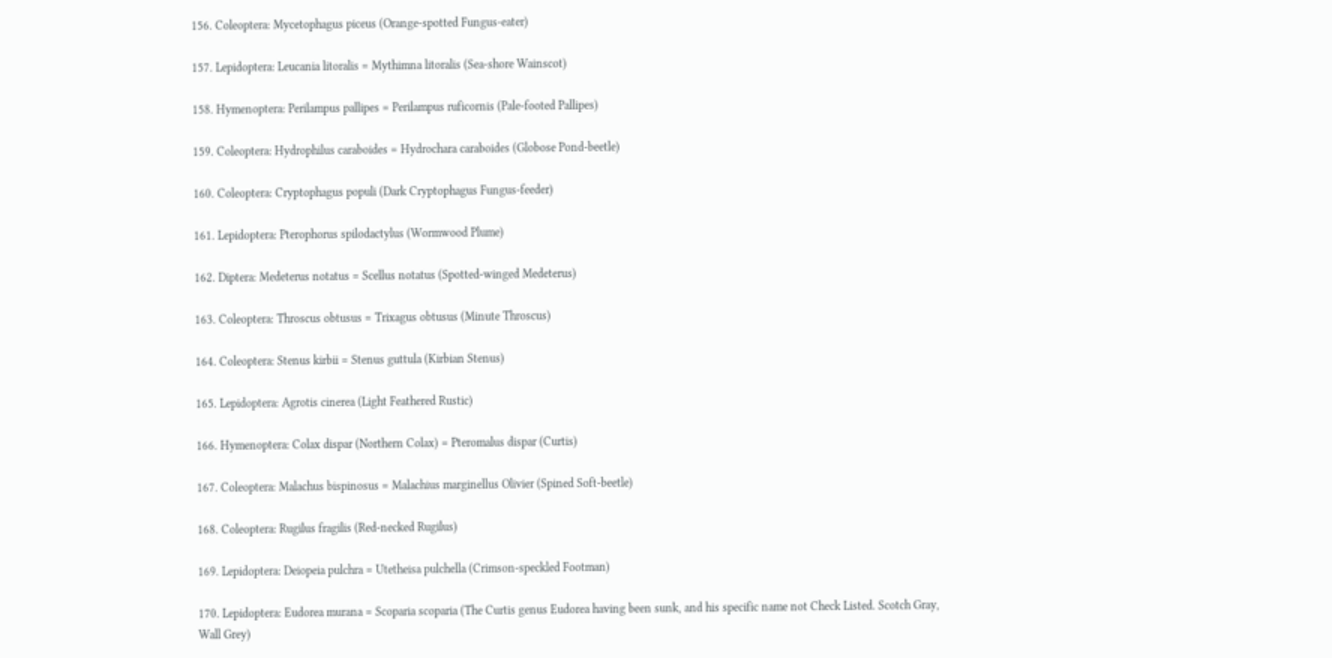156. Coleoptera: Mycetophagus piceus (Orange-spotted Fungus-eater)

157. Lepidoptera: Leucania litoralis = Mythimna litoralis (Sea-shore Wainscot)

158. Hymenoptera: Perilampus pallipes = Perilampus ruficornis (Pale-footed Pallipes)

159. Coleoptera: Hydrophilus caraboides = Hydrochara caraboides (Globose Pond-beetle)

160. Coleoptera: Cryptophagus populi (Dark Cryptophagus Fungus-feeder)

161. Lepidoptera: Pterophorus spilodactylus (Wormwood Plume)

162. Diptera: Medeterus notatus = Scellus notatus (Spotted-winged Medeterus)

163. Coleoptera: Throscus obtusus = Trixagus obtusus (Minute Throscus)

164. Coleoptera: Stenus kirbii = Stenus guttula (Kirbian Stenus)

165. Lepidoptera: Agrotis cinerea (Light Feathered Rustic)

166. Hymenoptera: Colax dispar (Northern Colax) = Pteromalus dispar (Curtis)

167. Coleoptera: Malachus bispinosus = Malachius marginellus Olivier (Spined Soft-beetle)

168. Coleoptera: Rugilus fragilis (Red-necked Rugilus)

169. Lepidoptera: Deiopeia pulchra = Utetheisa pulchella (Crimson-speckled Footman)

170. Lepidoptera: Eudorea murana = Scoparia scoparia (The Curtis genus Eudorea having been sunk, and his specific name not Check Listed. Scotch Gray, Wall Grey)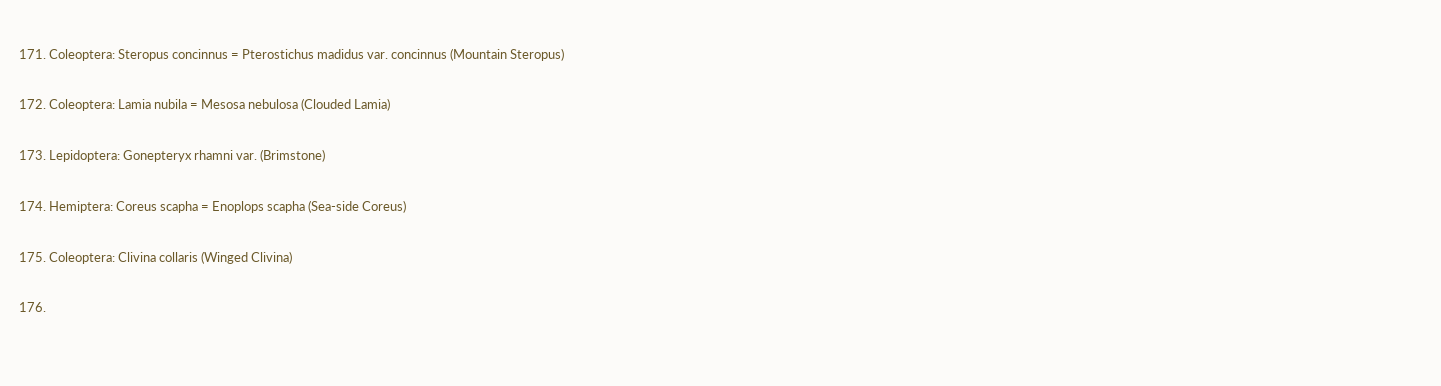171. Coleoptera: Steropus concinnus = Pterostichus madidus var. concinnus (Mountain Steropus)

172. Coleoptera: Lamia nubila = Mesosa nebulosa (Clouded Lamia)

173. Lepidoptera: Gonepteryx rhamni var. (Brimstone)

174. Hemiptera: Coreus scapha = Enoplops scapha (Sea-side Coreus)

175. Coleoptera: Clivina collaris (Winged Clivina)

176.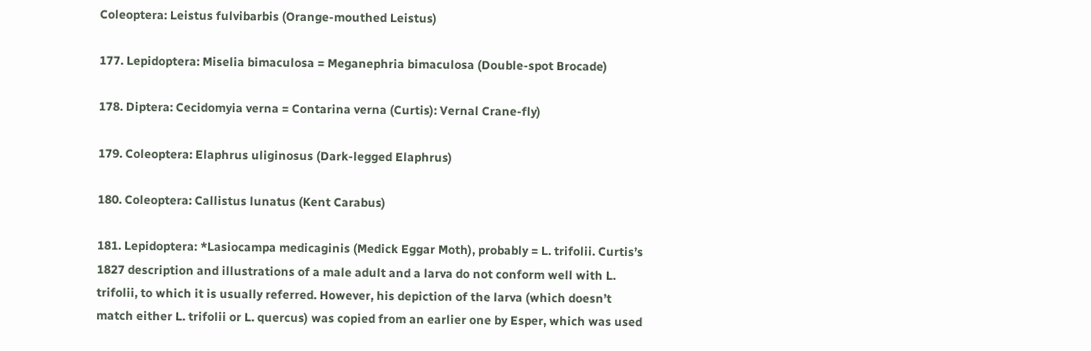Coleoptera: Leistus fulvibarbis (Orange-mouthed Leistus)

177. Lepidoptera: Miselia bimaculosa = Meganephria bimaculosa (Double-spot Brocade)

178. Diptera: Cecidomyia verna = Contarina verna (Curtis): Vernal Crane-fly)

179. Coleoptera: Elaphrus uliginosus (Dark-legged Elaphrus)

180. Coleoptera: Callistus lunatus (Kent Carabus)

181. Lepidoptera: *Lasiocampa medicaginis (Medick Eggar Moth), probably = L. trifolii. Curtis’s 1827 description and illustrations of a male adult and a larva do not conform well with L. trifolii, to which it is usually referred. However, his depiction of the larva (which doesn’t match either L. trifolii or L. quercus) was copied from an earlier one by Esper, which was used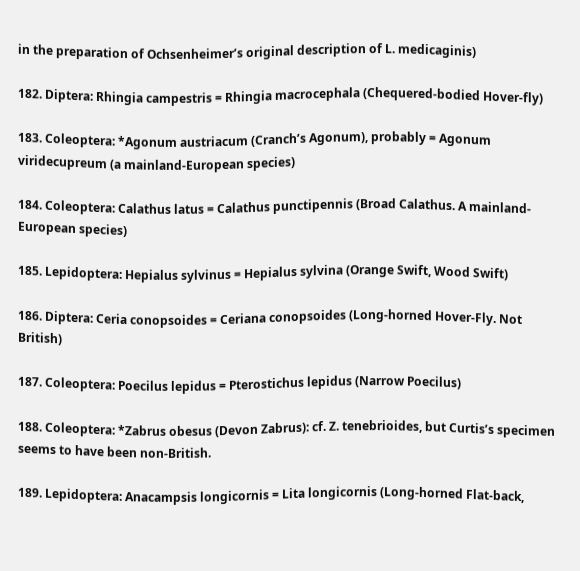in the preparation of Ochsenheimer’s original description of L. medicaginis)

182. Diptera: Rhingia campestris = Rhingia macrocephala (Chequered-bodied Hover-fly)

183. Coleoptera: *Agonum austriacum (Cranch’s Agonum), probably = Agonum viridecupreum (a mainland-European species)

184. Coleoptera: Calathus latus = Calathus punctipennis (Broad Calathus. A mainland-European species)

185. Lepidoptera: Hepialus sylvinus = Hepialus sylvina (Orange Swift, Wood Swift)

186. Diptera: Ceria conopsoides = Ceriana conopsoides (Long-horned Hover-Fly. Not British)

187. Coleoptera: Poecilus lepidus = Pterostichus lepidus (Narrow Poecilus)

188. Coleoptera: *Zabrus obesus (Devon Zabrus): cf. Z. tenebrioides, but Curtis’s specimen seems to have been non-British.

189. Lepidoptera: Anacampsis longicornis = Lita longicornis (Long-horned Flat-back,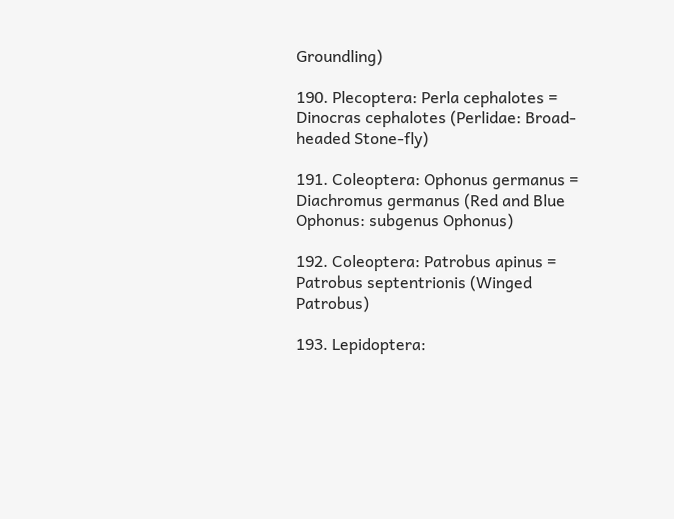Groundling)

190. Plecoptera: Perla cephalotes = Dinocras cephalotes (Perlidae: Broad-headed Stone-fly)

191. Coleoptera: Ophonus germanus = Diachromus germanus (Red and Blue Ophonus: subgenus Ophonus)

192. Coleoptera: Patrobus apinus = Patrobus septentrionis (Winged Patrobus)

193. Lepidoptera: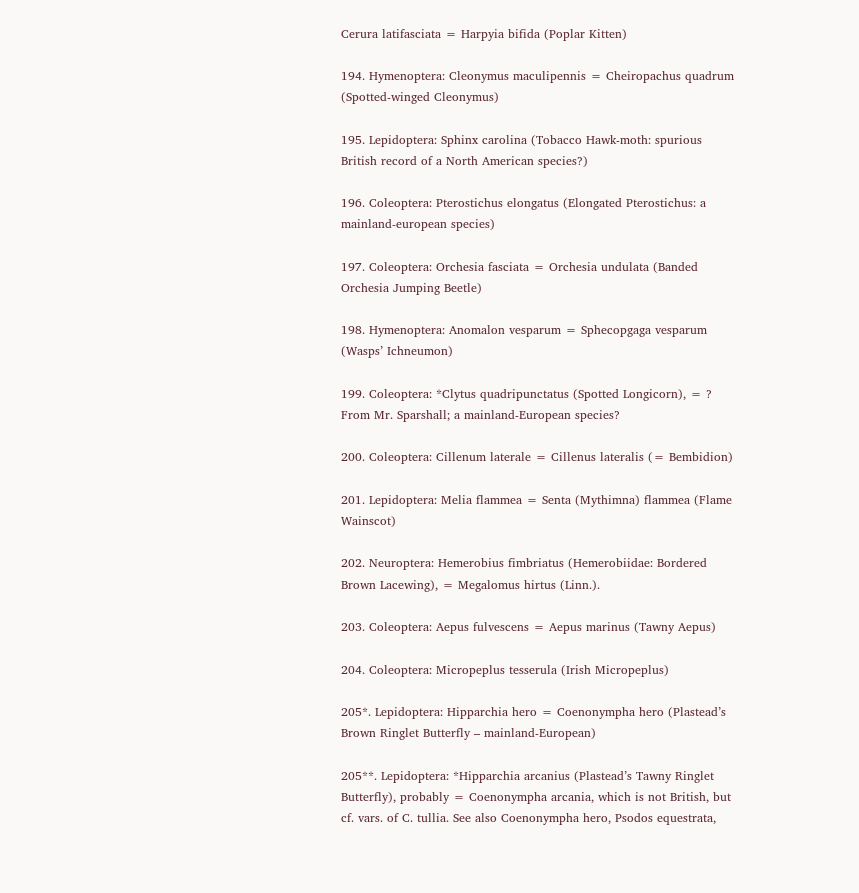Cerura latifasciata = Harpyia bifida (Poplar Kitten)

194. Hymenoptera: Cleonymus maculipennis = Cheiropachus quadrum (Spotted-winged Cleonymus)

195. Lepidoptera: Sphinx carolina (Tobacco Hawk-moth: spurious British record of a North American species?)

196. Coleoptera: Pterostichus elongatus (Elongated Pterostichus: a mainland-european species)

197. Coleoptera: Orchesia fasciata = Orchesia undulata (Banded Orchesia Jumping Beetle)

198. Hymenoptera: Anomalon vesparum = Sphecopgaga vesparum (Wasps’ Ichneumon)

199. Coleoptera: *Clytus quadripunctatus (Spotted Longicorn), = ? From Mr. Sparshall; a mainland-European species?

200. Coleoptera: Cillenum laterale = Cillenus lateralis (= Bembidion)

201. Lepidoptera: Melia flammea = Senta (Mythimna) flammea (Flame Wainscot)

202. Neuroptera: Hemerobius fimbriatus (Hemerobiidae: Bordered Brown Lacewing), = Megalomus hirtus (Linn.).

203. Coleoptera: Aepus fulvescens = Aepus marinus (Tawny Aepus)

204. Coleoptera: Micropeplus tesserula (Irish Micropeplus)

205*. Lepidoptera: Hipparchia hero = Coenonympha hero (Plastead’s Brown Ringlet Butterfly – mainland-European)

205**. Lepidoptera: *Hipparchia arcanius (Plastead’s Tawny Ringlet Butterfly), probably = Coenonympha arcania, which is not British, but cf. vars. of C. tullia. See also Coenonympha hero, Psodos equestrata,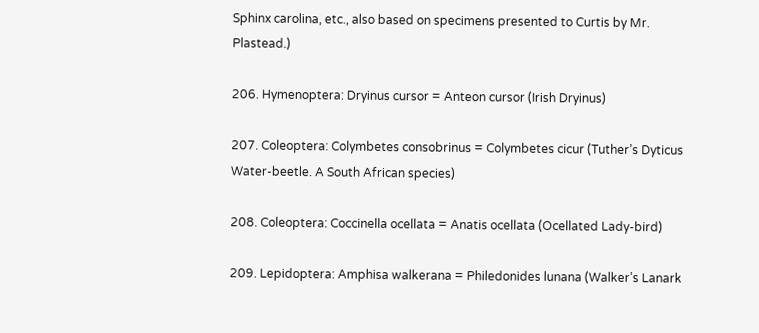Sphinx carolina, etc., also based on specimens presented to Curtis by Mr. Plastead.)

206. Hymenoptera: Dryinus cursor = Anteon cursor (Irish Dryinus)

207. Coleoptera: Colymbetes consobrinus = Colymbetes cicur (Tuther’s Dyticus Water-beetle. A South African species)

208. Coleoptera: Coccinella ocellata = Anatis ocellata (Ocellated Lady-bird)

209. Lepidoptera: Amphisa walkerana = Philedonides lunana (Walker’s Lanark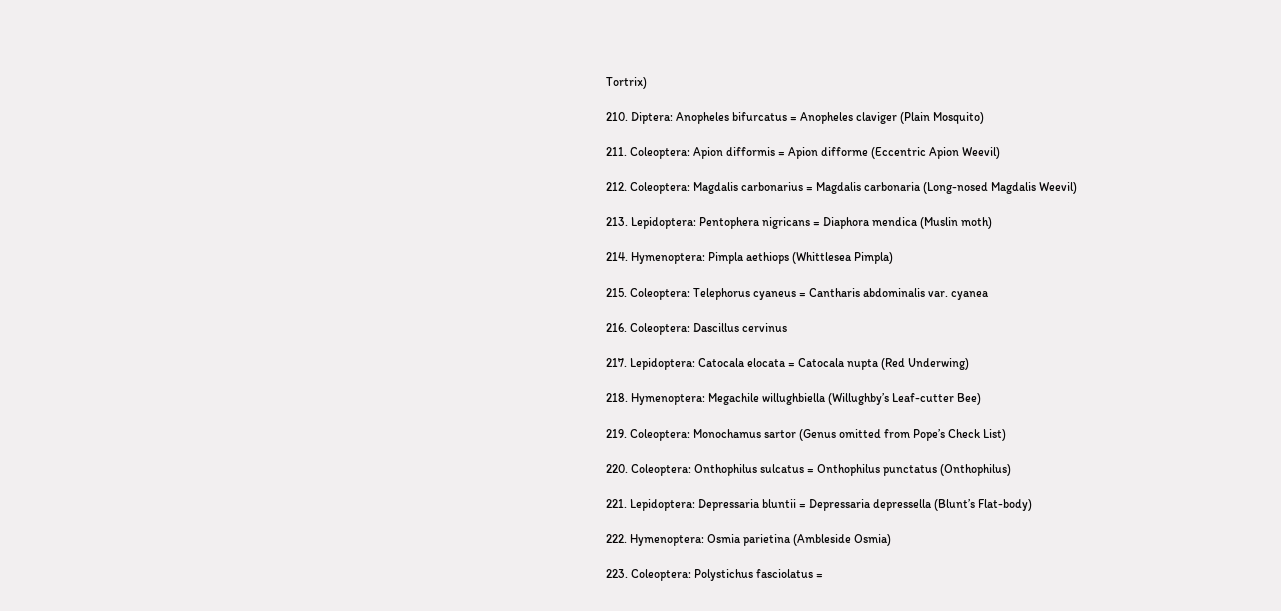Tortrix)

210. Diptera: Anopheles bifurcatus = Anopheles claviger (Plain Mosquito)

211. Coleoptera: Apion difformis = Apion difforme (Eccentric Apion Weevil)

212. Coleoptera: Magdalis carbonarius = Magdalis carbonaria (Long-nosed Magdalis Weevil)

213. Lepidoptera: Pentophera nigricans = Diaphora mendica (Muslin moth)

214. Hymenoptera: Pimpla aethiops (Whittlesea Pimpla)

215. Coleoptera: Telephorus cyaneus = Cantharis abdominalis var. cyanea

216. Coleoptera: Dascillus cervinus

217. Lepidoptera: Catocala elocata = Catocala nupta (Red Underwing)

218. Hymenoptera: Megachile willughbiella (Willughby’s Leaf-cutter Bee)

219. Coleoptera: Monochamus sartor (Genus omitted from Pope’s Check List)

220. Coleoptera: Onthophilus sulcatus = Onthophilus punctatus (Onthophilus)

221. Lepidoptera: Depressaria bluntii = Depressaria depressella (Blunt’s Flat-body)

222. Hymenoptera: Osmia parietina (Ambleside Osmia)

223. Coleoptera: Polystichus fasciolatus =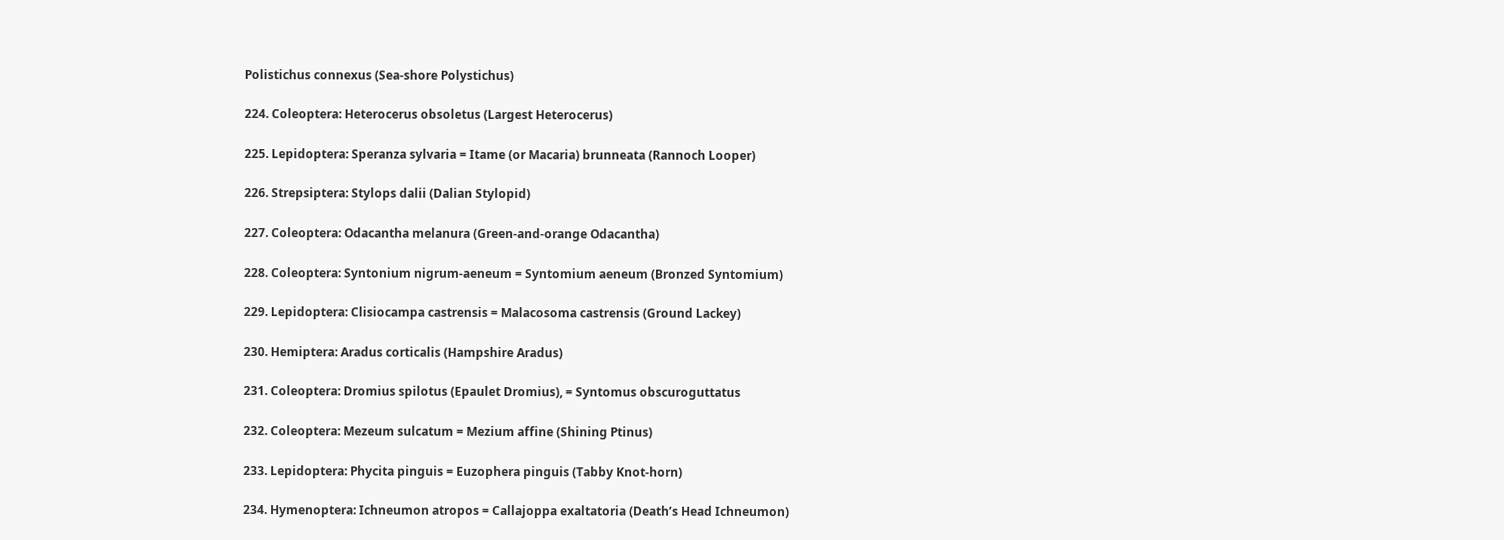Polistichus connexus (Sea-shore Polystichus)

224. Coleoptera: Heterocerus obsoletus (Largest Heterocerus)

225. Lepidoptera: Speranza sylvaria = Itame (or Macaria) brunneata (Rannoch Looper)

226. Strepsiptera: Stylops dalii (Dalian Stylopid)

227. Coleoptera: Odacantha melanura (Green-and-orange Odacantha)

228. Coleoptera: Syntonium nigrum-aeneum = Syntomium aeneum (Bronzed Syntomium)

229. Lepidoptera: Clisiocampa castrensis = Malacosoma castrensis (Ground Lackey)

230. Hemiptera: Aradus corticalis (Hampshire Aradus)

231. Coleoptera: Dromius spilotus (Epaulet Dromius), = Syntomus obscuroguttatus

232. Coleoptera: Mezeum sulcatum = Mezium affine (Shining Ptinus)

233. Lepidoptera: Phycita pinguis = Euzophera pinguis (Tabby Knot-horn)

234. Hymenoptera: Ichneumon atropos = Callajoppa exaltatoria (Death’s Head Ichneumon)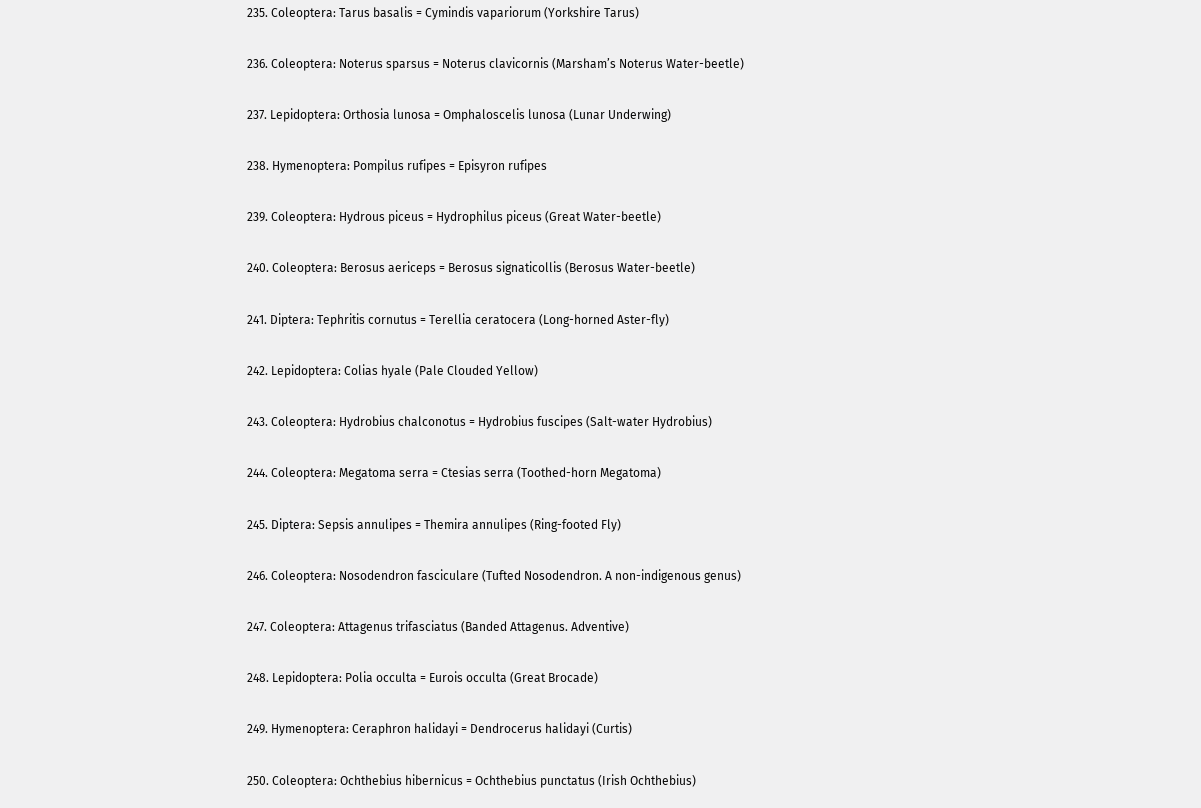235. Coleoptera: Tarus basalis = Cymindis vapariorum (Yorkshire Tarus)

236. Coleoptera: Noterus sparsus = Noterus clavicornis (Marsham’s Noterus Water-beetle)

237. Lepidoptera: Orthosia lunosa = Omphaloscelis lunosa (Lunar Underwing)

238. Hymenoptera: Pompilus rufipes = Episyron rufipes

239. Coleoptera: Hydrous piceus = Hydrophilus piceus (Great Water-beetle)

240. Coleoptera: Berosus aericeps = Berosus signaticollis (Berosus Water-beetle)

241. Diptera: Tephritis cornutus = Terellia ceratocera (Long-horned Aster-fly)

242. Lepidoptera: Colias hyale (Pale Clouded Yellow)

243. Coleoptera: Hydrobius chalconotus = Hydrobius fuscipes (Salt-water Hydrobius)

244. Coleoptera: Megatoma serra = Ctesias serra (Toothed-horn Megatoma)

245. Diptera: Sepsis annulipes = Themira annulipes (Ring-footed Fly)

246. Coleoptera: Nosodendron fasciculare (Tufted Nosodendron. A non-indigenous genus)

247. Coleoptera: Attagenus trifasciatus (Banded Attagenus. Adventive)

248. Lepidoptera: Polia occulta = Eurois occulta (Great Brocade)

249. Hymenoptera: Ceraphron halidayi = Dendrocerus halidayi (Curtis)

250. Coleoptera: Ochthebius hibernicus = Ochthebius punctatus (Irish Ochthebius)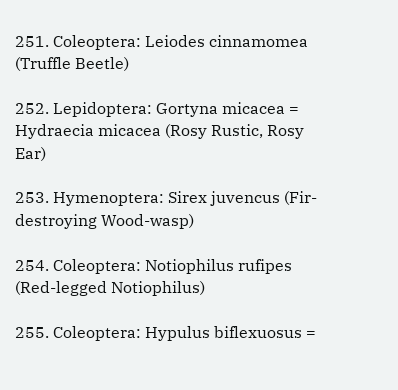251. Coleoptera: Leiodes cinnamomea (Truffle Beetle)

252. Lepidoptera: Gortyna micacea = Hydraecia micacea (Rosy Rustic, Rosy Ear)

253. Hymenoptera: Sirex juvencus (Fir-destroying Wood-wasp)

254. Coleoptera: Notiophilus rufipes (Red-legged Notiophilus)

255. Coleoptera: Hypulus biflexuosus =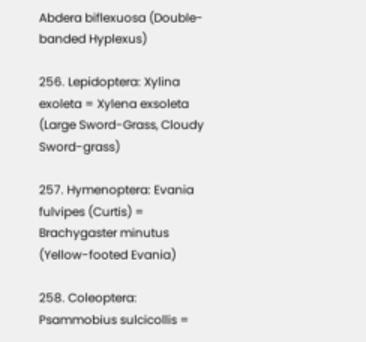Abdera biflexuosa (Double-banded Hyplexus)

256. Lepidoptera: Xylina exoleta = Xylena exsoleta (Large Sword-Grass, Cloudy Sword-grass)

257. Hymenoptera: Evania fulvipes (Curtis) = Brachygaster minutus (Yellow-footed Evania)

258. Coleoptera: Psammobius sulcicollis =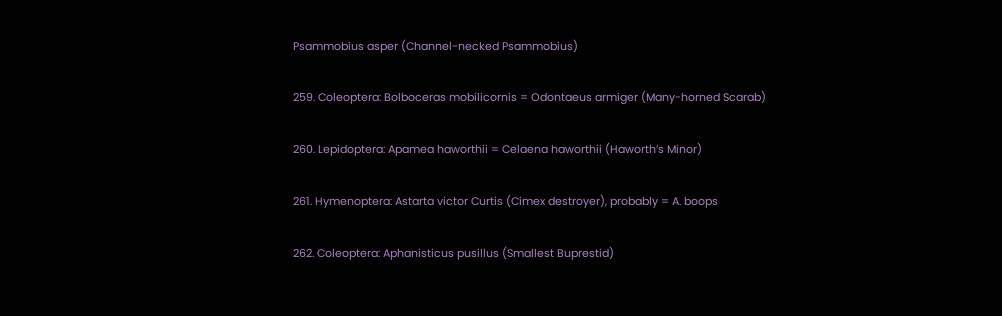Psammobius asper (Channel-necked Psammobius)

259. Coleoptera: Bolboceras mobilicornis = Odontaeus armiger (Many-horned Scarab)

260. Lepidoptera: Apamea haworthii = Celaena haworthii (Haworth’s Minor)

261. Hymenoptera: Astarta victor Curtis (Cimex destroyer), probably = A. boops

262. Coleoptera: Aphanisticus pusillus (Smallest Buprestid)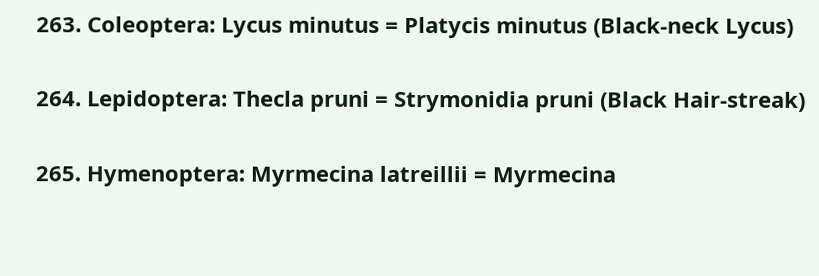263. Coleoptera: Lycus minutus = Platycis minutus (Black-neck Lycus)

264. Lepidoptera: Thecla pruni = Strymonidia pruni (Black Hair-streak)

265. Hymenoptera: Myrmecina latreillii = Myrmecina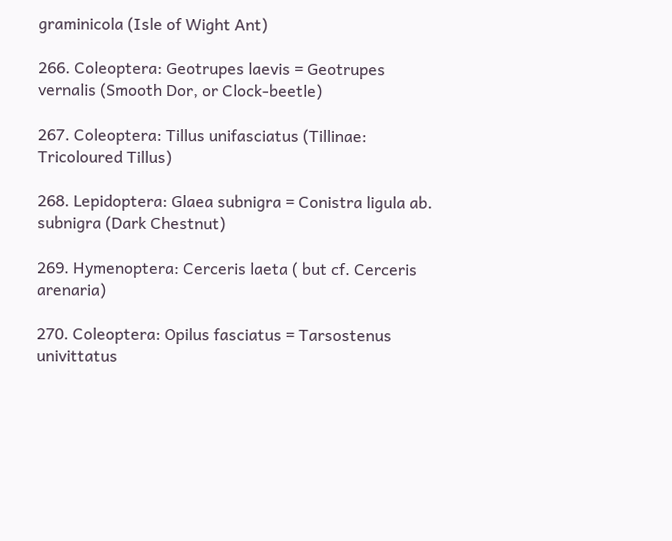graminicola (Isle of Wight Ant)

266. Coleoptera: Geotrupes laevis = Geotrupes vernalis (Smooth Dor, or Clock-beetle)

267. Coleoptera: Tillus unifasciatus (Tillinae: Tricoloured Tillus)

268. Lepidoptera: Glaea subnigra = Conistra ligula ab. subnigra (Dark Chestnut)

269. Hymenoptera: Cerceris laeta ( but cf. Cerceris arenaria)

270. Coleoptera: Opilus fasciatus = Tarsostenus univittatus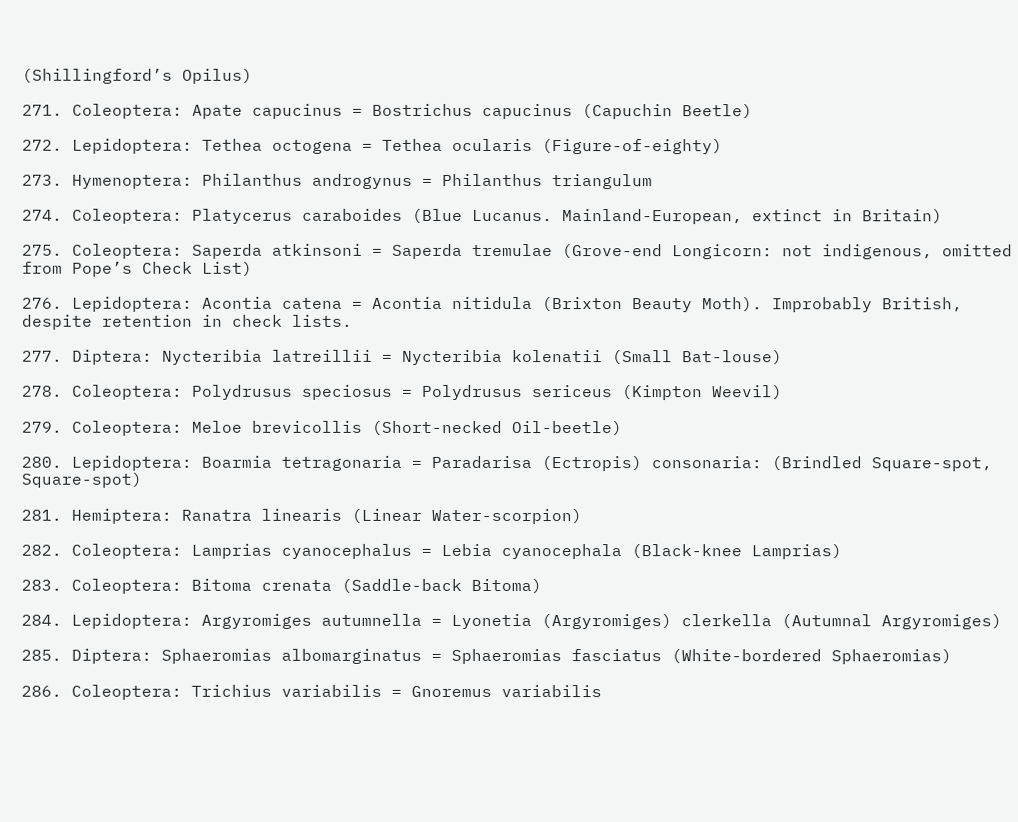(Shillingford’s Opilus)

271. Coleoptera: Apate capucinus = Bostrichus capucinus (Capuchin Beetle)

272. Lepidoptera: Tethea octogena = Tethea ocularis (Figure-of-eighty)

273. Hymenoptera: Philanthus androgynus = Philanthus triangulum

274. Coleoptera: Platycerus caraboides (Blue Lucanus. Mainland-European, extinct in Britain)

275. Coleoptera: Saperda atkinsoni = Saperda tremulae (Grove-end Longicorn: not indigenous, omitted from Pope’s Check List)

276. Lepidoptera: Acontia catena = Acontia nitidula (Brixton Beauty Moth). Improbably British, despite retention in check lists.

277. Diptera: Nycteribia latreillii = Nycteribia kolenatii (Small Bat-louse)

278. Coleoptera: Polydrusus speciosus = Polydrusus sericeus (Kimpton Weevil)

279. Coleoptera: Meloe brevicollis (Short-necked Oil-beetle)

280. Lepidoptera: Boarmia tetragonaria = Paradarisa (Ectropis) consonaria: (Brindled Square-spot, Square-spot)

281. Hemiptera: Ranatra linearis (Linear Water-scorpion)

282. Coleoptera: Lamprias cyanocephalus = Lebia cyanocephala (Black-knee Lamprias)

283. Coleoptera: Bitoma crenata (Saddle-back Bitoma)

284. Lepidoptera: Argyromiges autumnella = Lyonetia (Argyromiges) clerkella (Autumnal Argyromiges)

285. Diptera: Sphaeromias albomarginatus = Sphaeromias fasciatus (White-bordered Sphaeromias)

286. Coleoptera: Trichius variabilis = Gnoremus variabilis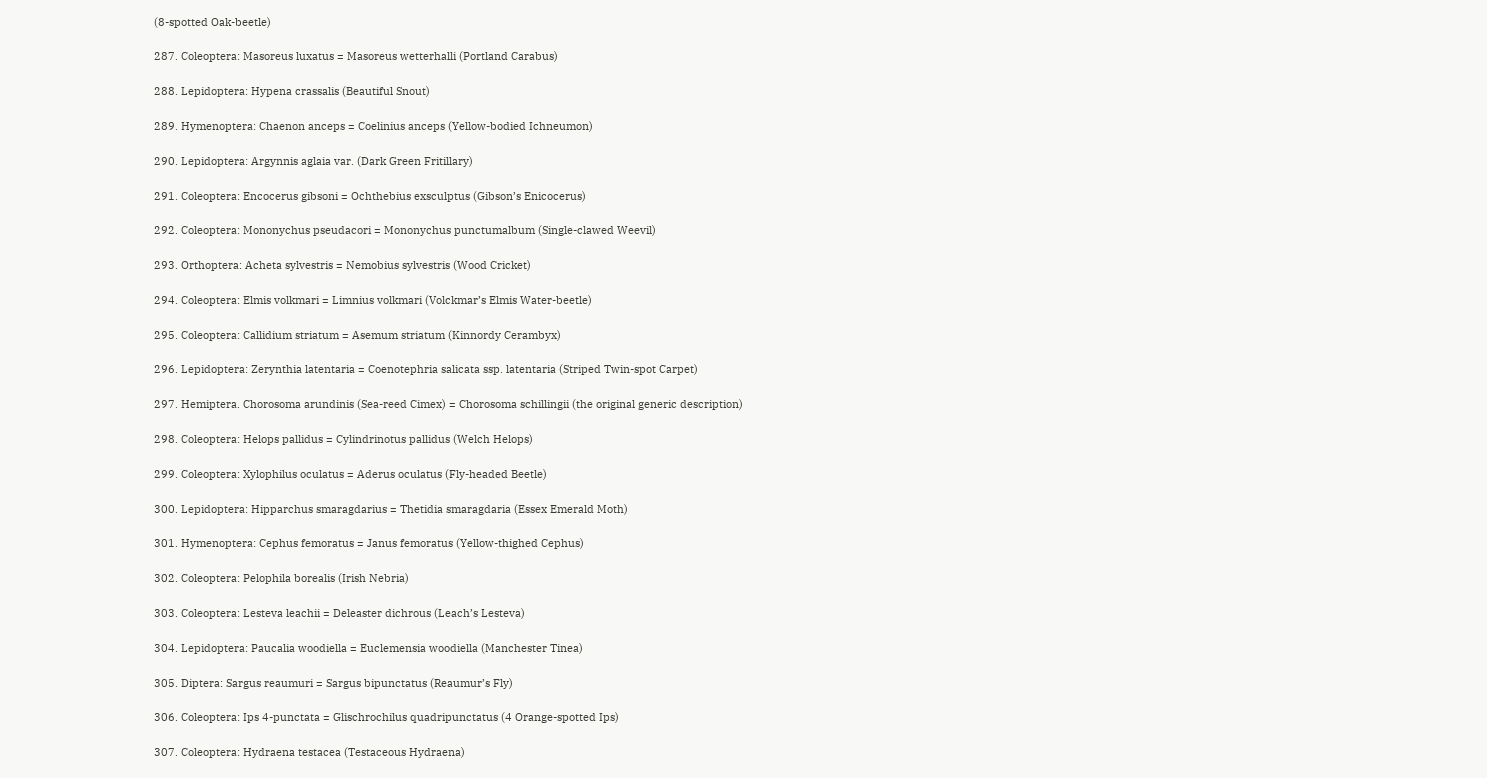(8-spotted Oak-beetle)

287. Coleoptera: Masoreus luxatus = Masoreus wetterhalli (Portland Carabus)

288. Lepidoptera: Hypena crassalis (Beautiful Snout)

289. Hymenoptera: Chaenon anceps = Coelinius anceps (Yellow-bodied Ichneumon)

290. Lepidoptera: Argynnis aglaia var. (Dark Green Fritillary)

291. Coleoptera: Encocerus gibsoni = Ochthebius exsculptus (Gibson’s Enicocerus)

292. Coleoptera: Mononychus pseudacori = Mononychus punctumalbum (Single-clawed Weevil)

293. Orthoptera: Acheta sylvestris = Nemobius sylvestris (Wood Cricket)

294. Coleoptera: Elmis volkmari = Limnius volkmari (Volckmar’s Elmis Water-beetle)

295. Coleoptera: Callidium striatum = Asemum striatum (Kinnordy Cerambyx)

296. Lepidoptera: Zerynthia latentaria = Coenotephria salicata ssp. latentaria (Striped Twin-spot Carpet)

297. Hemiptera. Chorosoma arundinis (Sea-reed Cimex) = Chorosoma schillingii (the original generic description)

298. Coleoptera: Helops pallidus = Cylindrinotus pallidus (Welch Helops)

299. Coleoptera: Xylophilus oculatus = Aderus oculatus (Fly-headed Beetle)

300. Lepidoptera: Hipparchus smaragdarius = Thetidia smaragdaria (Essex Emerald Moth)

301. Hymenoptera: Cephus femoratus = Janus femoratus (Yellow-thighed Cephus)

302. Coleoptera: Pelophila borealis (Irish Nebria)

303. Coleoptera: Lesteva leachii = Deleaster dichrous (Leach’s Lesteva)

304. Lepidoptera: Paucalia woodiella = Euclemensia woodiella (Manchester Tinea)

305. Diptera: Sargus reaumuri = Sargus bipunctatus (Reaumur’s Fly)

306. Coleoptera: Ips 4-punctata = Glischrochilus quadripunctatus (4 Orange-spotted Ips)

307. Coleoptera: Hydraena testacea (Testaceous Hydraena)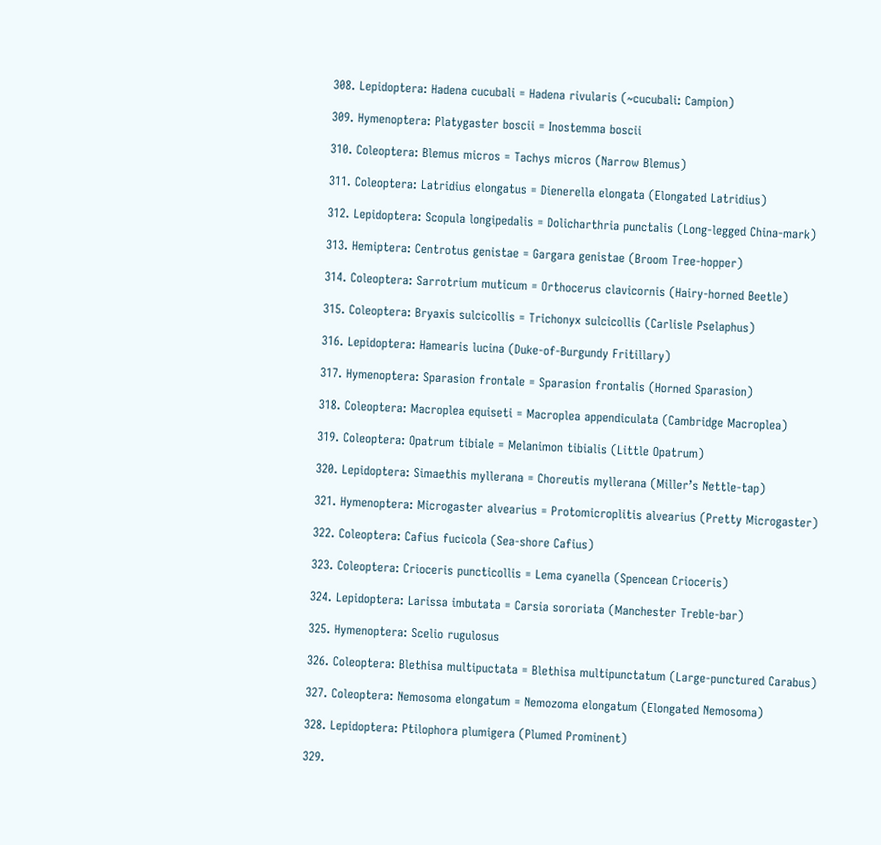308. Lepidoptera: Hadena cucubali = Hadena rivularis (~cucubali: Campion)

309. Hymenoptera: Platygaster boscii = Inostemma boscii

310. Coleoptera: Blemus micros = Tachys micros (Narrow Blemus)

311. Coleoptera: Latridius elongatus = Dienerella elongata (Elongated Latridius)

312. Lepidoptera: Scopula longipedalis = Dolicharthria punctalis (Long-legged China-mark)

313. Hemiptera: Centrotus genistae = Gargara genistae (Broom Tree-hopper)

314. Coleoptera: Sarrotrium muticum = Orthocerus clavicornis (Hairy-horned Beetle)

315. Coleoptera: Bryaxis sulcicollis = Trichonyx sulcicollis (Carlisle Pselaphus)

316. Lepidoptera: Hamearis lucina (Duke-of-Burgundy Fritillary)

317. Hymenoptera: Sparasion frontale = Sparasion frontalis (Horned Sparasion)

318. Coleoptera: Macroplea equiseti = Macroplea appendiculata (Cambridge Macroplea)

319. Coleoptera: Opatrum tibiale = Melanimon tibialis (Little Opatrum)

320. Lepidoptera: Simaethis myllerana = Choreutis myllerana (Miller’s Nettle-tap)

321. Hymenoptera: Microgaster alvearius = Protomicroplitis alvearius (Pretty Microgaster)

322. Coleoptera: Cafius fucicola (Sea-shore Cafius)

323. Coleoptera: Crioceris puncticollis = Lema cyanella (Spencean Crioceris)

324. Lepidoptera: Larissa imbutata = Carsia sororiata (Manchester Treble-bar)

325. Hymenoptera: Scelio rugulosus

326. Coleoptera: Blethisa multipuctata = Blethisa multipunctatum (Large-punctured Carabus)

327. Coleoptera: Nemosoma elongatum = Nemozoma elongatum (Elongated Nemosoma)

328. Lepidoptera: Ptilophora plumigera (Plumed Prominent)

329.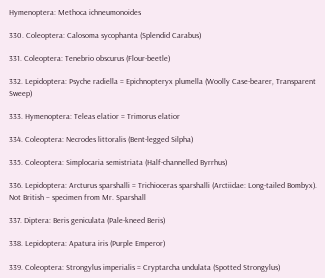Hymenoptera: Methoca ichneumonoides

330. Coleoptera: Calosoma sycophanta (Splendid Carabus)

331. Coleoptera: Tenebrio obscurus (Flour-beetle)

332. Lepidoptera: Psyche radiella = Epichnopteryx plumella (Woolly Case-bearer, Transparent Sweep)

333. Hymenoptera: Teleas elatior = Trimorus elatior

334. Coleoptera: Necrodes littoralis (Bent-legged Silpha)

335. Coleoptera: Simplocaria semistriata (Half-channelled Byrrhus)

336. Lepidoptera: Arcturus sparshalli = Trichioceras sparshalli (Arctiidae: Long-tailed Bombyx). Not British – specimen from Mr. Sparshall

337. Diptera: Beris geniculata (Pale-kneed Beris)

338. Lepidoptera: Apatura iris (Purple Emperor)

339. Coleoptera: Strongylus imperialis = Cryptarcha undulata (Spotted Strongylus)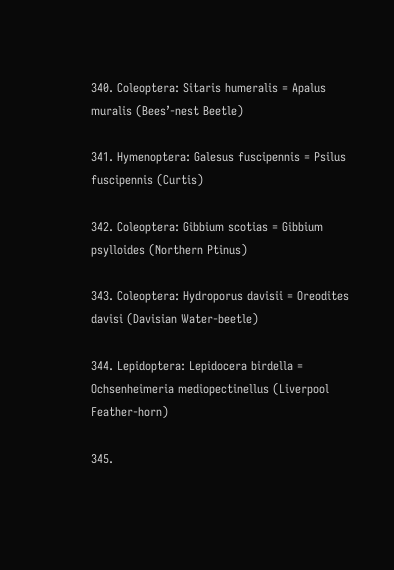340. Coleoptera: Sitaris humeralis = Apalus muralis (Bees’-nest Beetle)

341. Hymenoptera: Galesus fuscipennis = Psilus fuscipennis (Curtis)

342. Coleoptera: Gibbium scotias = Gibbium psylloides (Northern Ptinus)

343. Coleoptera: Hydroporus davisii = Oreodites davisi (Davisian Water-beetle)

344. Lepidoptera: Lepidocera birdella = Ochsenheimeria mediopectinellus (Liverpool Feather-horn)

345.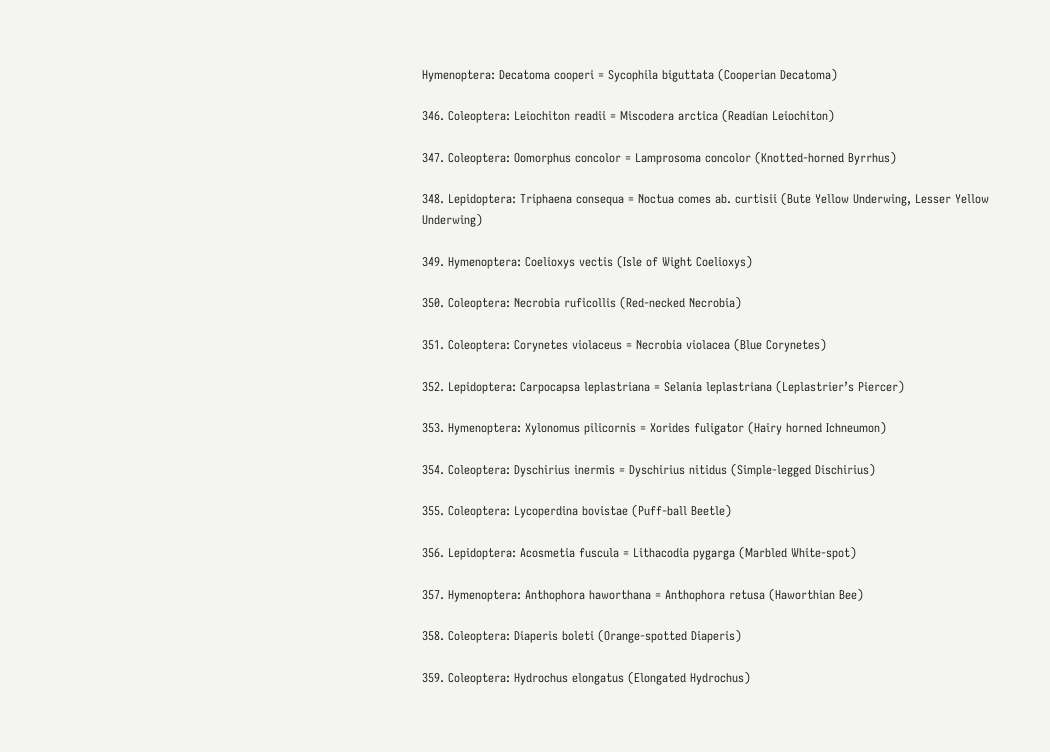Hymenoptera: Decatoma cooperi = Sycophila biguttata (Cooperian Decatoma)

346. Coleoptera: Leiochiton readii = Miscodera arctica (Readian Leiochiton)

347. Coleoptera: Oomorphus concolor = Lamprosoma concolor (Knotted-horned Byrrhus)

348. Lepidoptera: Triphaena consequa = Noctua comes ab. curtisii (Bute Yellow Underwing, Lesser Yellow Underwing)

349. Hymenoptera: Coelioxys vectis (Isle of Wight Coelioxys)

350. Coleoptera: Necrobia ruficollis (Red-necked Necrobia)

351. Coleoptera: Corynetes violaceus = Necrobia violacea (Blue Corynetes)

352. Lepidoptera: Carpocapsa leplastriana = Selania leplastriana (Leplastrier’s Piercer)

353. Hymenoptera: Xylonomus pilicornis = Xorides fuligator (Hairy horned Ichneumon)

354. Coleoptera: Dyschirius inermis = Dyschirius nitidus (Simple-legged Dischirius)

355. Coleoptera: Lycoperdina bovistae (Puff-ball Beetle)

356. Lepidoptera: Acosmetia fuscula = Lithacodia pygarga (Marbled White-spot)

357. Hymenoptera: Anthophora haworthana = Anthophora retusa (Haworthian Bee)

358. Coleoptera: Diaperis boleti (Orange-spotted Diaperis)

359. Coleoptera: Hydrochus elongatus (Elongated Hydrochus)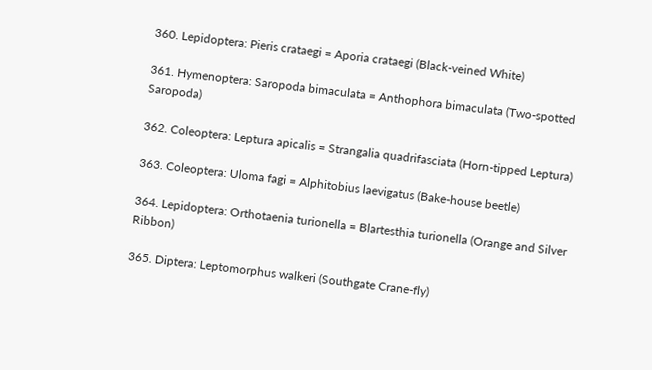360. Lepidoptera: Pieris crataegi = Aporia crataegi (Black-veined White)

361. Hymenoptera: Saropoda bimaculata = Anthophora bimaculata (Two-spotted Saropoda)

362. Coleoptera: Leptura apicalis = Strangalia quadrifasciata (Horn-tipped Leptura)

363. Coleoptera: Uloma fagi = Alphitobius laevigatus (Bake-house beetle)

364. Lepidoptera: Orthotaenia turionella = Blartesthia turionella (Orange and Silver Ribbon)

365. Diptera: Leptomorphus walkeri (Southgate Crane-fly)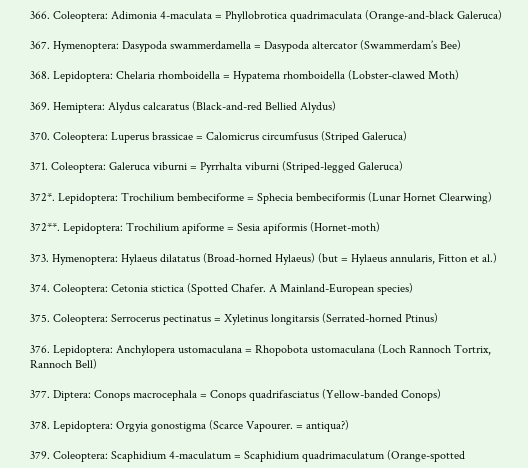366. Coleoptera: Adimonia 4-maculata = Phyllobrotica quadrimaculata (Orange-and-black Galeruca)

367. Hymenoptera: Dasypoda swammerdamella = Dasypoda altercator (Swammerdam’s Bee)

368. Lepidoptera: Chelaria rhomboidella = Hypatema rhomboidella (Lobster-clawed Moth)

369. Hemiptera: Alydus calcaratus (Black-and-red Bellied Alydus)

370. Coleoptera: Luperus brassicae = Calomicrus circumfusus (Striped Galeruca)

371. Coleoptera: Galeruca viburni = Pyrrhalta viburni (Striped-legged Galeruca)

372*. Lepidoptera: Trochilium bembeciforme = Sphecia bembeciformis (Lunar Hornet Clearwing)

372**. Lepidoptera: Trochilium apiforme = Sesia apiformis (Hornet-moth)

373. Hymenoptera: Hylaeus dilatatus (Broad-horned Hylaeus) (but = Hylaeus annularis, Fitton et al.)

374. Coleoptera: Cetonia stictica (Spotted Chafer. A Mainland-European species)

375. Coleoptera: Serrocerus pectinatus = Xyletinus longitarsis (Serrated-horned Ptinus)

376. Lepidoptera: Anchylopera ustomaculana = Rhopobota ustomaculana (Loch Rannoch Tortrix, Rannoch Bell)

377. Diptera: Conops macrocephala = Conops quadrifasciatus (Yellow-banded Conops)

378. Lepidoptera: Orgyia gonostigma (Scarce Vapourer. = antiqua?)

379. Coleoptera: Scaphidium 4-maculatum = Scaphidium quadrimaculatum (Orange-spotted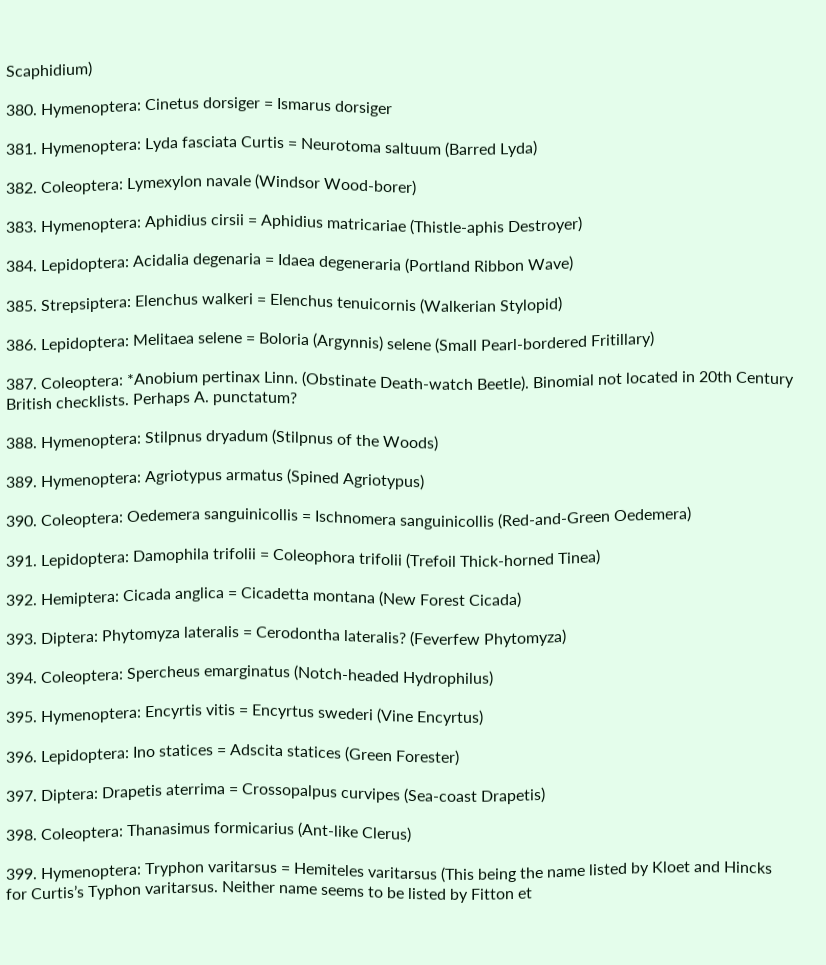Scaphidium)

380. Hymenoptera: Cinetus dorsiger = Ismarus dorsiger

381. Hymenoptera: Lyda fasciata Curtis = Neurotoma saltuum (Barred Lyda)

382. Coleoptera: Lymexylon navale (Windsor Wood-borer)

383. Hymenoptera: Aphidius cirsii = Aphidius matricariae (Thistle-aphis Destroyer)

384. Lepidoptera: Acidalia degenaria = Idaea degeneraria (Portland Ribbon Wave)

385. Strepsiptera: Elenchus walkeri = Elenchus tenuicornis (Walkerian Stylopid)

386. Lepidoptera: Melitaea selene = Boloria (Argynnis) selene (Small Pearl-bordered Fritillary)

387. Coleoptera: *Anobium pertinax Linn. (Obstinate Death-watch Beetle). Binomial not located in 20th Century British checklists. Perhaps A. punctatum?

388. Hymenoptera: Stilpnus dryadum (Stilpnus of the Woods)

389. Hymenoptera: Agriotypus armatus (Spined Agriotypus)

390. Coleoptera: Oedemera sanguinicollis = Ischnomera sanguinicollis (Red-and-Green Oedemera)

391. Lepidoptera: Damophila trifolii = Coleophora trifolii (Trefoil Thick-horned Tinea)

392. Hemiptera: Cicada anglica = Cicadetta montana (New Forest Cicada)

393. Diptera: Phytomyza lateralis = Cerodontha lateralis? (Feverfew Phytomyza)

394. Coleoptera: Spercheus emarginatus (Notch-headed Hydrophilus)

395. Hymenoptera: Encyrtis vitis = Encyrtus swederi (Vine Encyrtus)

396. Lepidoptera: Ino statices = Adscita statices (Green Forester)

397. Diptera: Drapetis aterrima = Crossopalpus curvipes (Sea-coast Drapetis)

398. Coleoptera: Thanasimus formicarius (Ant-like Clerus)

399. Hymenoptera: Tryphon varitarsus = Hemiteles varitarsus (This being the name listed by Kloet and Hincks for Curtis’s Typhon varitarsus. Neither name seems to be listed by Fitton et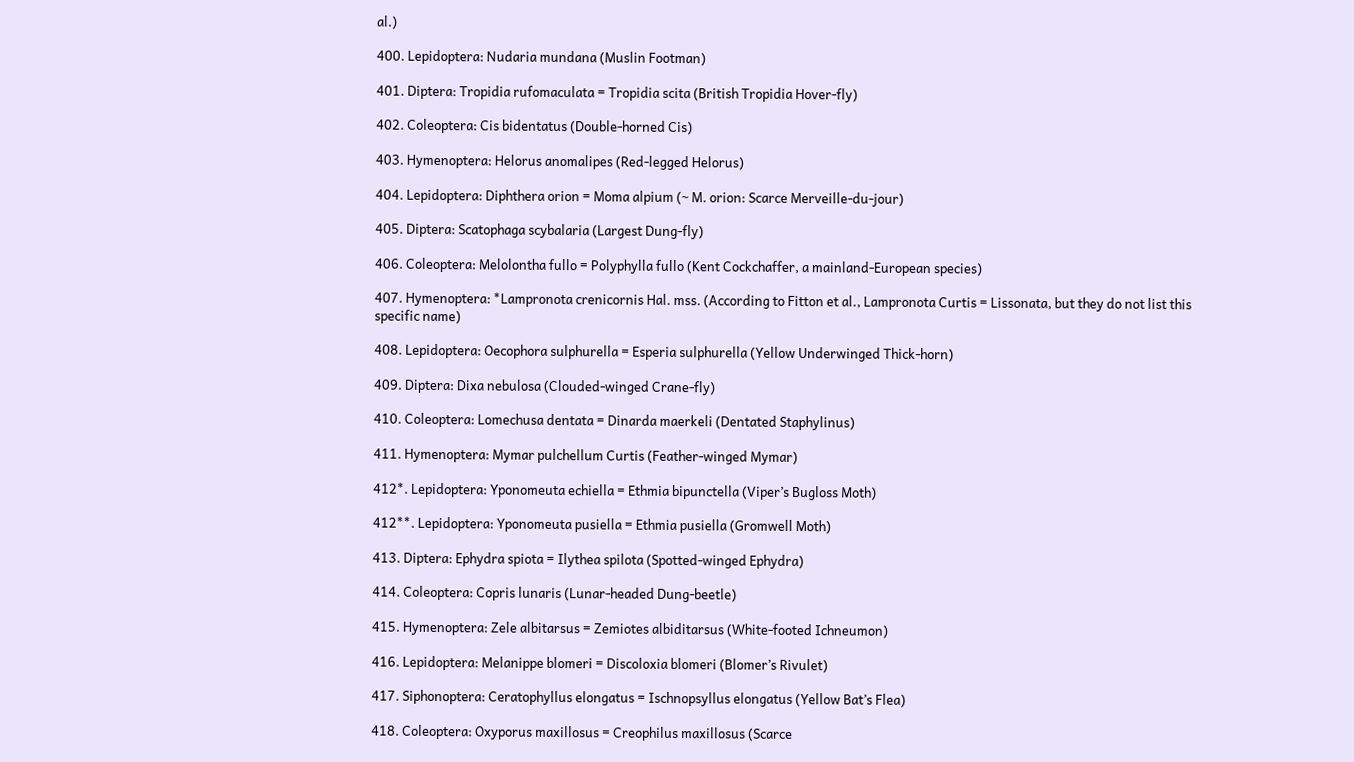al.)

400. Lepidoptera: Nudaria mundana (Muslin Footman)

401. Diptera: Tropidia rufomaculata = Tropidia scita (British Tropidia Hover-fly)

402. Coleoptera: Cis bidentatus (Double-horned Cis)

403. Hymenoptera: Helorus anomalipes (Red-legged Helorus)

404. Lepidoptera: Diphthera orion = Moma alpium (~ M. orion: Scarce Merveille-du-jour)

405. Diptera: Scatophaga scybalaria (Largest Dung-fly)

406. Coleoptera: Melolontha fullo = Polyphylla fullo (Kent Cockchaffer, a mainland-European species)

407. Hymenoptera: *Lampronota crenicornis Hal. mss. (According to Fitton et al., Lampronota Curtis = Lissonata, but they do not list this specific name)

408. Lepidoptera: Oecophora sulphurella = Esperia sulphurella (Yellow Underwinged Thick-horn)

409. Diptera: Dixa nebulosa (Clouded-winged Crane-fly)

410. Coleoptera: Lomechusa dentata = Dinarda maerkeli (Dentated Staphylinus)

411. Hymenoptera: Mymar pulchellum Curtis (Feather-winged Mymar)

412*. Lepidoptera: Yponomeuta echiella = Ethmia bipunctella (Viper’s Bugloss Moth)

412**. Lepidoptera: Yponomeuta pusiella = Ethmia pusiella (Gromwell Moth)

413. Diptera: Ephydra spiota = Ilythea spilota (Spotted-winged Ephydra)

414. Coleoptera: Copris lunaris (Lunar-headed Dung-beetle)

415. Hymenoptera: Zele albitarsus = Zemiotes albiditarsus (White-footed Ichneumon)

416. Lepidoptera: Melanippe blomeri = Discoloxia blomeri (Blomer’s Rivulet)

417. Siphonoptera: Ceratophyllus elongatus = Ischnopsyllus elongatus (Yellow Bat’s Flea)

418. Coleoptera: Oxyporus maxillosus = Creophilus maxillosus (Scarce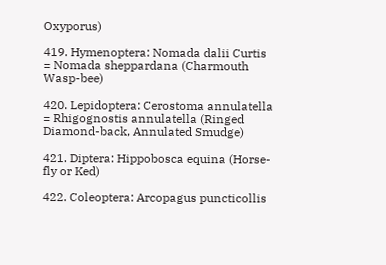Oxyporus)

419. Hymenoptera: Nomada dalii Curtis = Nomada sheppardana (Charmouth Wasp-bee)

420. Lepidoptera: Cerostoma annulatella = Rhigognostis annulatella (Ringed Diamond-back, Annulated Smudge)

421. Diptera: Hippobosca equina (Horse-fly or Ked)

422. Coleoptera: Arcopagus puncticollis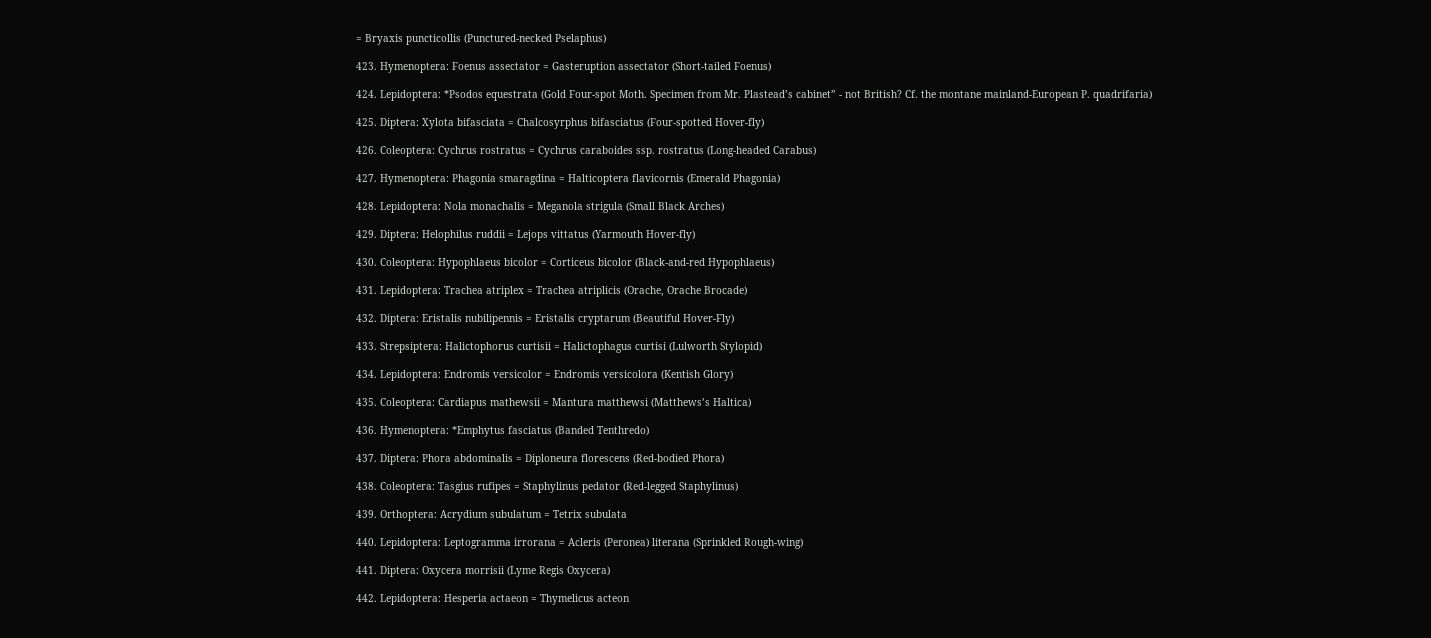= Bryaxis puncticollis (Punctured-necked Pselaphus)

423. Hymenoptera: Foenus assectator = Gasteruption assectator (Short-tailed Foenus)

424. Lepidoptera: *Psodos equestrata (Gold Four-spot Moth. Specimen from Mr. Plastead’s cabinet” - not British? Cf. the montane mainland-European P. quadrifaria)

425. Diptera: Xylota bifasciata = Chalcosyrphus bifasciatus (Four-spotted Hover-fly)

426. Coleoptera: Cychrus rostratus = Cychrus caraboides ssp. rostratus (Long-headed Carabus)

427. Hymenoptera: Phagonia smaragdina = Halticoptera flavicornis (Emerald Phagonia)

428. Lepidoptera: Nola monachalis = Meganola strigula (Small Black Arches)

429. Diptera: Helophilus ruddii = Lejops vittatus (Yarmouth Hover-fly)

430. Coleoptera: Hypophlaeus bicolor = Corticeus bicolor (Black-and-red Hypophlaeus)

431. Lepidoptera: Trachea atriplex = Trachea atriplicis (Orache, Orache Brocade)

432. Diptera: Eristalis nubilipennis = Eristalis cryptarum (Beautiful Hover-Fly)

433. Strepsiptera: Halictophorus curtisii = Halictophagus curtisi (Lulworth Stylopid)

434. Lepidoptera: Endromis versicolor = Endromis versicolora (Kentish Glory)

435. Coleoptera: Cardiapus mathewsii = Mantura matthewsi (Matthews’s Haltica)

436. Hymenoptera: *Emphytus fasciatus (Banded Tenthredo)

437. Diptera: Phora abdominalis = Diploneura florescens (Red-bodied Phora)

438. Coleoptera: Tasgius rufipes = Staphylinus pedator (Red-legged Staphylinus)

439. Orthoptera: Acrydium subulatum = Tetrix subulata

440. Lepidoptera: Leptogramma irrorana = Acleris (Peronea) literana (Sprinkled Rough-wing)

441. Diptera: Oxycera morrisii (Lyme Regis Oxycera)

442. Lepidoptera: Hesperia actaeon = Thymelicus acteon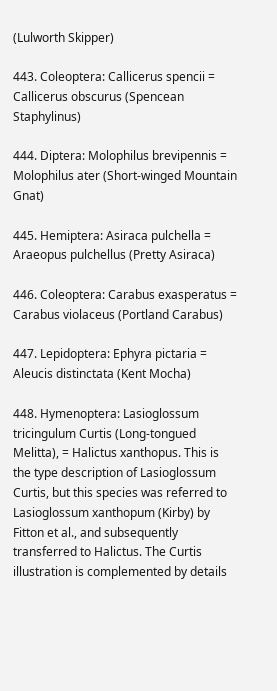(Lulworth Skipper)

443. Coleoptera: Callicerus spencii = Callicerus obscurus (Spencean Staphylinus)

444. Diptera: Molophilus brevipennis = Molophilus ater (Short-winged Mountain Gnat)

445. Hemiptera: Asiraca pulchella = Araeopus pulchellus (Pretty Asiraca)

446. Coleoptera: Carabus exasperatus = Carabus violaceus (Portland Carabus)

447. Lepidoptera: Ephyra pictaria = Aleucis distinctata (Kent Mocha)

448. Hymenoptera: Lasioglossum tricingulum Curtis (Long-tongued Melitta), = Halictus xanthopus. This is the type description of Lasioglossum Curtis, but this species was referred to Lasioglossum xanthopum (Kirby) by Fitton et al., and subsequently transferred to Halictus. The Curtis illustration is complemented by details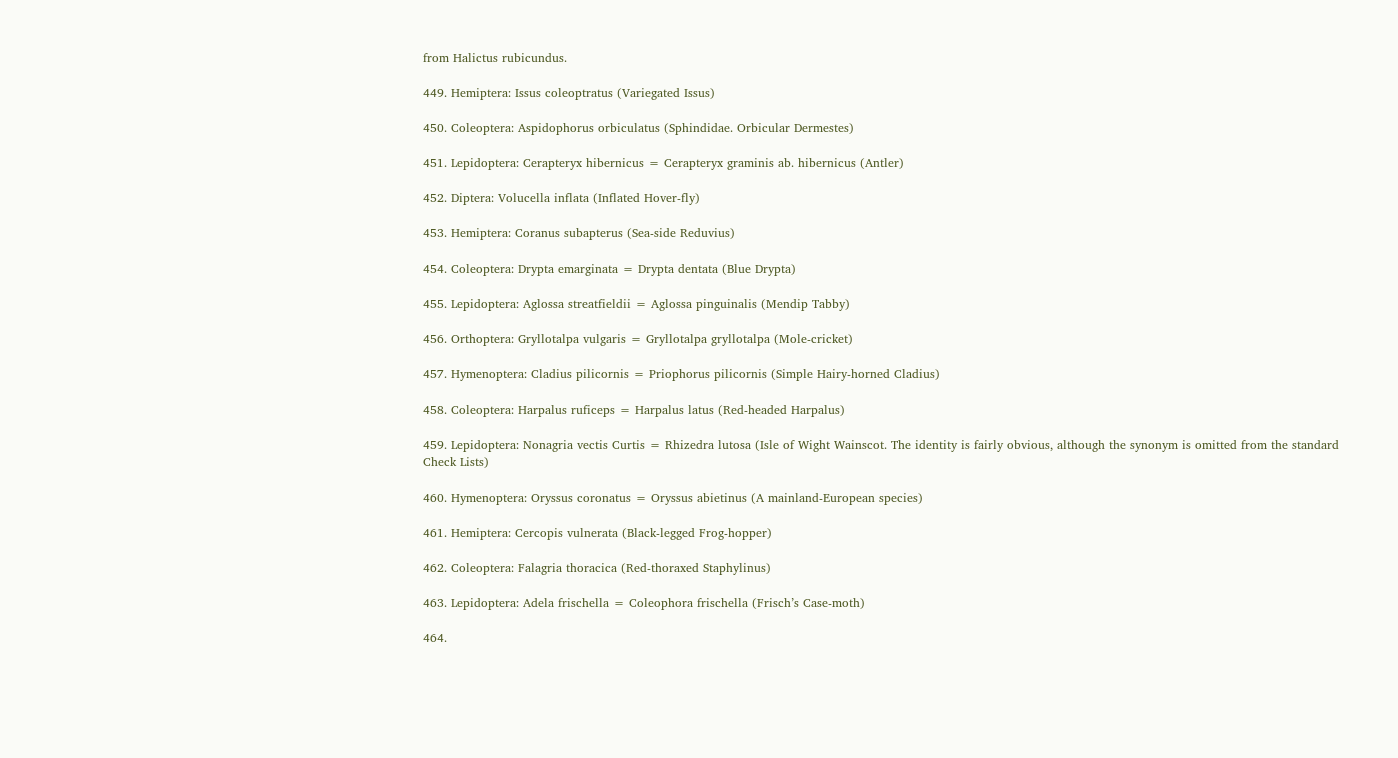from Halictus rubicundus.

449. Hemiptera: Issus coleoptratus (Variegated Issus)

450. Coleoptera: Aspidophorus orbiculatus (Sphindidae. Orbicular Dermestes)

451. Lepidoptera: Cerapteryx hibernicus = Cerapteryx graminis ab. hibernicus (Antler)

452. Diptera: Volucella inflata (Inflated Hover-fly)

453. Hemiptera: Coranus subapterus (Sea-side Reduvius)

454. Coleoptera: Drypta emarginata = Drypta dentata (Blue Drypta)

455. Lepidoptera: Aglossa streatfieldii = Aglossa pinguinalis (Mendip Tabby)

456. Orthoptera: Gryllotalpa vulgaris = Gryllotalpa gryllotalpa (Mole-cricket)

457. Hymenoptera: Cladius pilicornis = Priophorus pilicornis (Simple Hairy-horned Cladius)

458. Coleoptera: Harpalus ruficeps = Harpalus latus (Red-headed Harpalus)

459. Lepidoptera: Nonagria vectis Curtis = Rhizedra lutosa (Isle of Wight Wainscot. The identity is fairly obvious, although the synonym is omitted from the standard Check Lists)

460. Hymenoptera: Oryssus coronatus = Oryssus abietinus (A mainland-European species)

461. Hemiptera: Cercopis vulnerata (Black-legged Frog-hopper)

462. Coleoptera: Falagria thoracica (Red-thoraxed Staphylinus)

463. Lepidoptera: Adela frischella = Coleophora frischella (Frisch’s Case-moth)

464.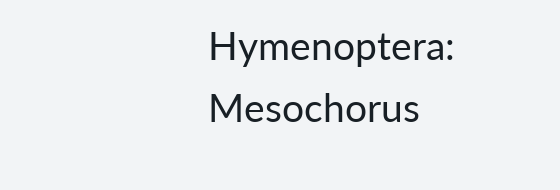Hymenoptera: Mesochorus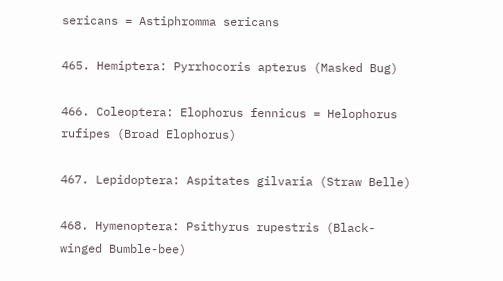sericans = Astiphromma sericans

465. Hemiptera: Pyrrhocoris apterus (Masked Bug)

466. Coleoptera: Elophorus fennicus = Helophorus rufipes (Broad Elophorus)

467. Lepidoptera: Aspitates gilvaria (Straw Belle)

468. Hymenoptera: Psithyrus rupestris (Black-winged Bumble-bee)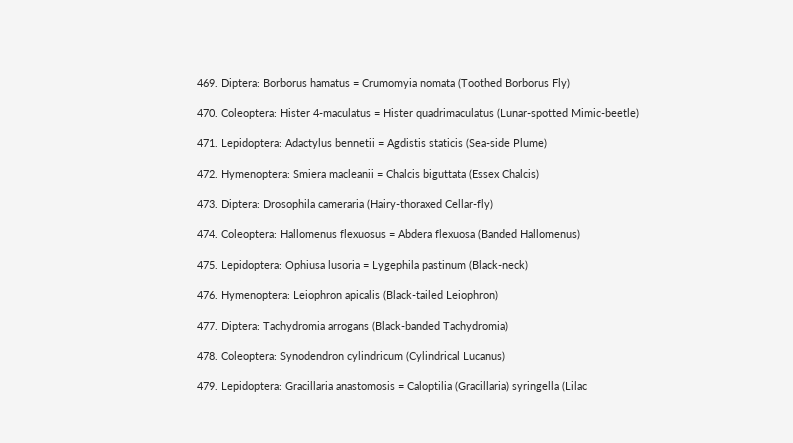469. Diptera: Borborus hamatus = Crumomyia nomata (Toothed Borborus Fly)

470. Coleoptera: Hister 4-maculatus = Hister quadrimaculatus (Lunar-spotted Mimic-beetle)

471. Lepidoptera: Adactylus bennetii = Agdistis staticis (Sea-side Plume)

472. Hymenoptera: Smiera macleanii = Chalcis biguttata (Essex Chalcis)

473. Diptera: Drosophila cameraria (Hairy-thoraxed Cellar-fly)

474. Coleoptera: Hallomenus flexuosus = Abdera flexuosa (Banded Hallomenus)

475. Lepidoptera: Ophiusa lusoria = Lygephila pastinum (Black-neck)

476. Hymenoptera: Leiophron apicalis (Black-tailed Leiophron)

477. Diptera: Tachydromia arrogans (Black-banded Tachydromia)

478. Coleoptera: Synodendron cylindricum (Cylindrical Lucanus)

479. Lepidoptera: Gracillaria anastomosis = Caloptilia (Gracillaria) syringella (Lilac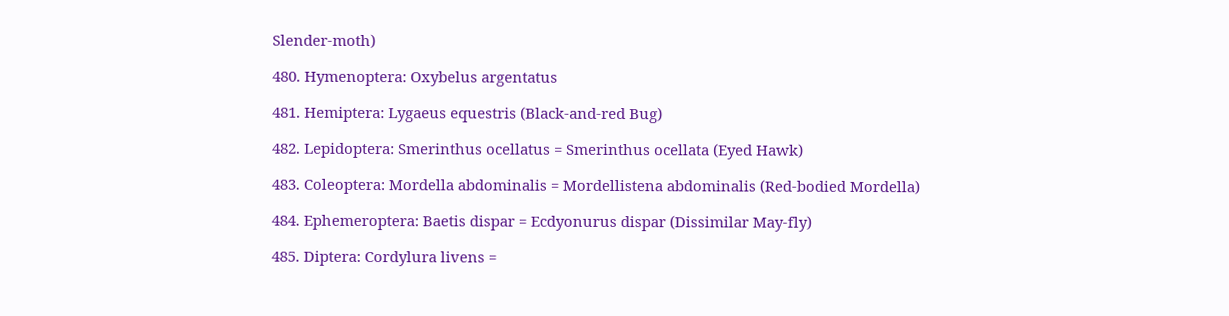Slender-moth)

480. Hymenoptera: Oxybelus argentatus

481. Hemiptera: Lygaeus equestris (Black-and-red Bug)

482. Lepidoptera: Smerinthus ocellatus = Smerinthus ocellata (Eyed Hawk)

483. Coleoptera: Mordella abdominalis = Mordellistena abdominalis (Red-bodied Mordella)

484. Ephemeroptera: Baetis dispar = Ecdyonurus dispar (Dissimilar May-fly)

485. Diptera: Cordylura livens =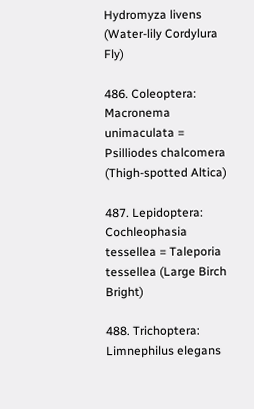Hydromyza livens (Water-lily Cordylura Fly)

486. Coleoptera: Macronema unimaculata = Psilliodes chalcomera (Thigh-spotted Altica)

487. Lepidoptera: Cochleophasia tessellea = Taleporia tessellea (Large Birch Bright)

488. Trichoptera: Limnephilus elegans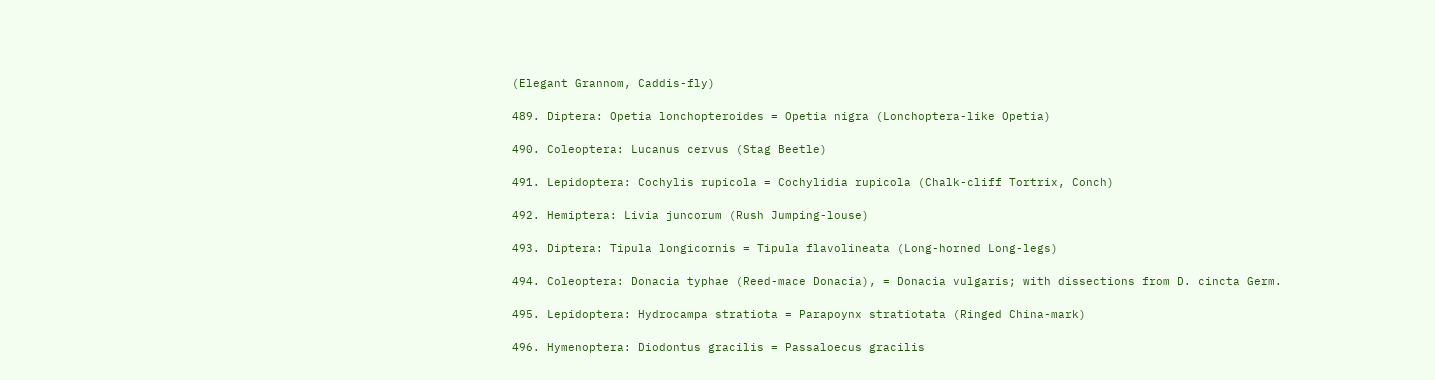(Elegant Grannom, Caddis-fly)

489. Diptera: Opetia lonchopteroides = Opetia nigra (Lonchoptera-like Opetia)

490. Coleoptera: Lucanus cervus (Stag Beetle)

491. Lepidoptera: Cochylis rupicola = Cochylidia rupicola (Chalk-cliff Tortrix, Conch)

492. Hemiptera: Livia juncorum (Rush Jumping-louse)

493. Diptera: Tipula longicornis = Tipula flavolineata (Long-horned Long-legs)

494. Coleoptera: Donacia typhae (Reed-mace Donacia), = Donacia vulgaris; with dissections from D. cincta Germ.

495. Lepidoptera: Hydrocampa stratiota = Parapoynx stratiotata (Ringed China-mark)

496. Hymenoptera: Diodontus gracilis = Passaloecus gracilis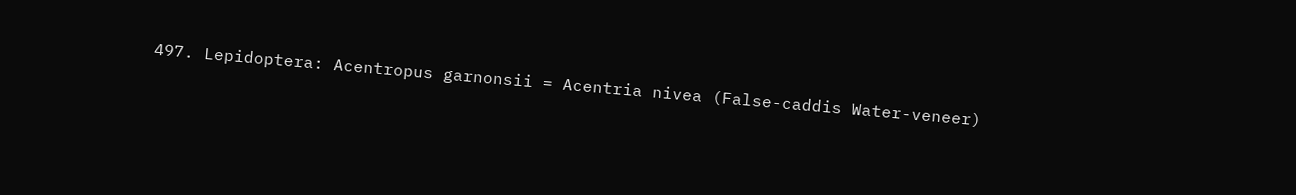497. Lepidoptera: Acentropus garnonsii = Acentria nivea (False-caddis Water-veneer)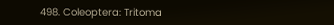498. Coleoptera: Tritoma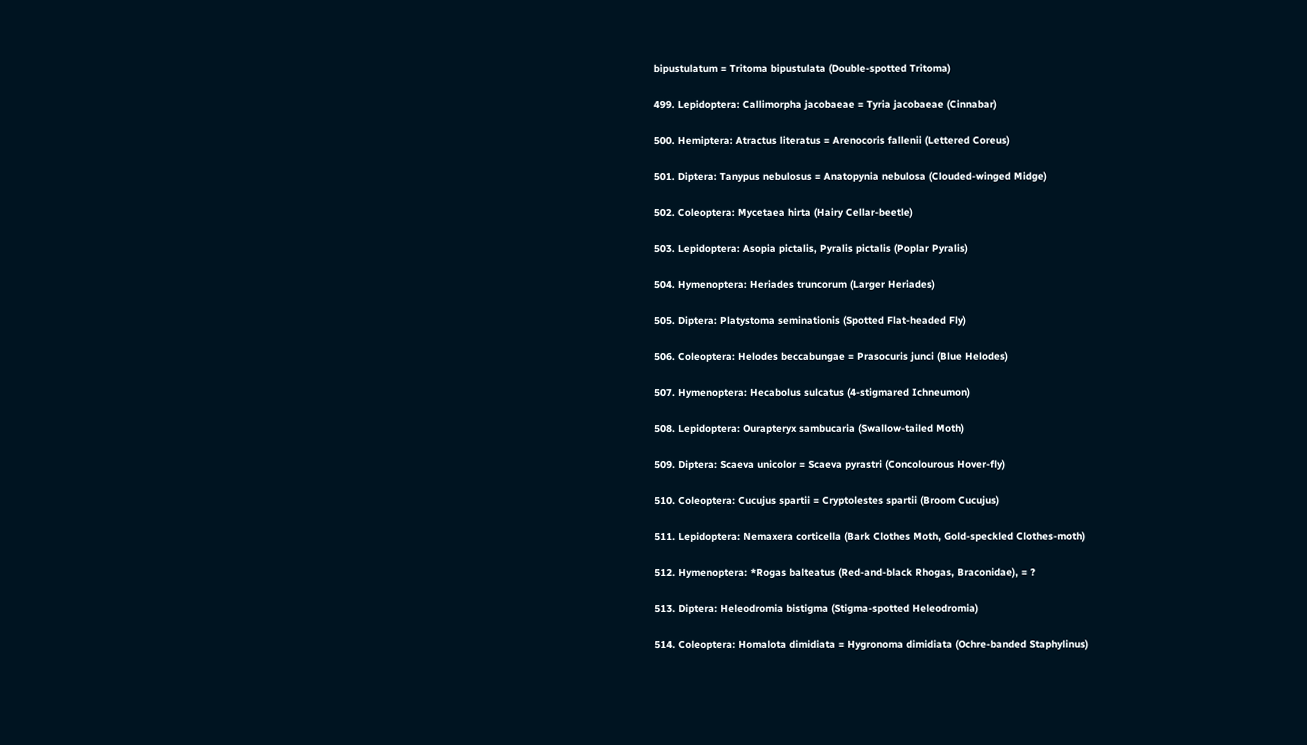bipustulatum = Tritoma bipustulata (Double-spotted Tritoma)

499. Lepidoptera: Callimorpha jacobaeae = Tyria jacobaeae (Cinnabar)

500. Hemiptera: Atractus literatus = Arenocoris fallenii (Lettered Coreus)

501. Diptera: Tanypus nebulosus = Anatopynia nebulosa (Clouded-winged Midge)

502. Coleoptera: Mycetaea hirta (Hairy Cellar-beetle)

503. Lepidoptera: Asopia pictalis, Pyralis pictalis (Poplar Pyralis)

504. Hymenoptera: Heriades truncorum (Larger Heriades)

505. Diptera: Platystoma seminationis (Spotted Flat-headed Fly)

506. Coleoptera: Helodes beccabungae = Prasocuris junci (Blue Helodes)

507. Hymenoptera: Hecabolus sulcatus (4-stigmared Ichneumon)

508. Lepidoptera: Ourapteryx sambucaria (Swallow-tailed Moth)

509. Diptera: Scaeva unicolor = Scaeva pyrastri (Concolourous Hover-fly)

510. Coleoptera: Cucujus spartii = Cryptolestes spartii (Broom Cucujus)

511. Lepidoptera: Nemaxera corticella (Bark Clothes Moth, Gold-speckled Clothes-moth)

512. Hymenoptera: *Rogas balteatus (Red-and-black Rhogas, Braconidae), = ?

513. Diptera: Heleodromia bistigma (Stigma-spotted Heleodromia)

514. Coleoptera: Homalota dimidiata = Hygronoma dimidiata (Ochre-banded Staphylinus)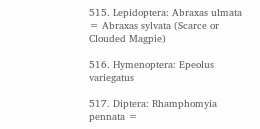515. Lepidoptera: Abraxas ulmata = Abraxas sylvata (Scarce or Clouded Magpie)

516. Hymenoptera: Epeolus variegatus

517. Diptera: Rhamphomyia pennata =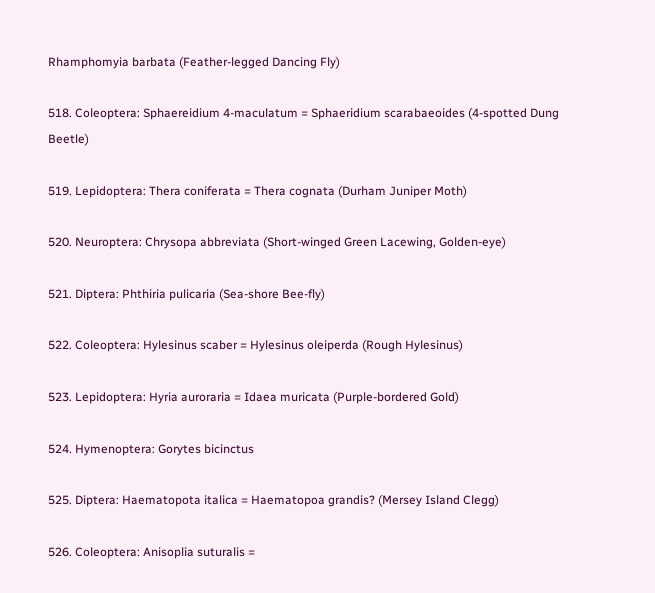Rhamphomyia barbata (Feather-legged Dancing Fly)

518. Coleoptera: Sphaereidium 4-maculatum = Sphaeridium scarabaeoides (4-spotted Dung Beetle)

519. Lepidoptera: Thera coniferata = Thera cognata (Durham Juniper Moth)

520. Neuroptera: Chrysopa abbreviata (Short-winged Green Lacewing, Golden-eye)

521. Diptera: Phthiria pulicaria (Sea-shore Bee-fly)

522. Coleoptera: Hylesinus scaber = Hylesinus oleiperda (Rough Hylesinus)

523. Lepidoptera: Hyria auroraria = Idaea muricata (Purple-bordered Gold)

524. Hymenoptera: Gorytes bicinctus

525. Diptera: Haematopota italica = Haematopoa grandis? (Mersey Island Clegg)

526. Coleoptera: Anisoplia suturalis =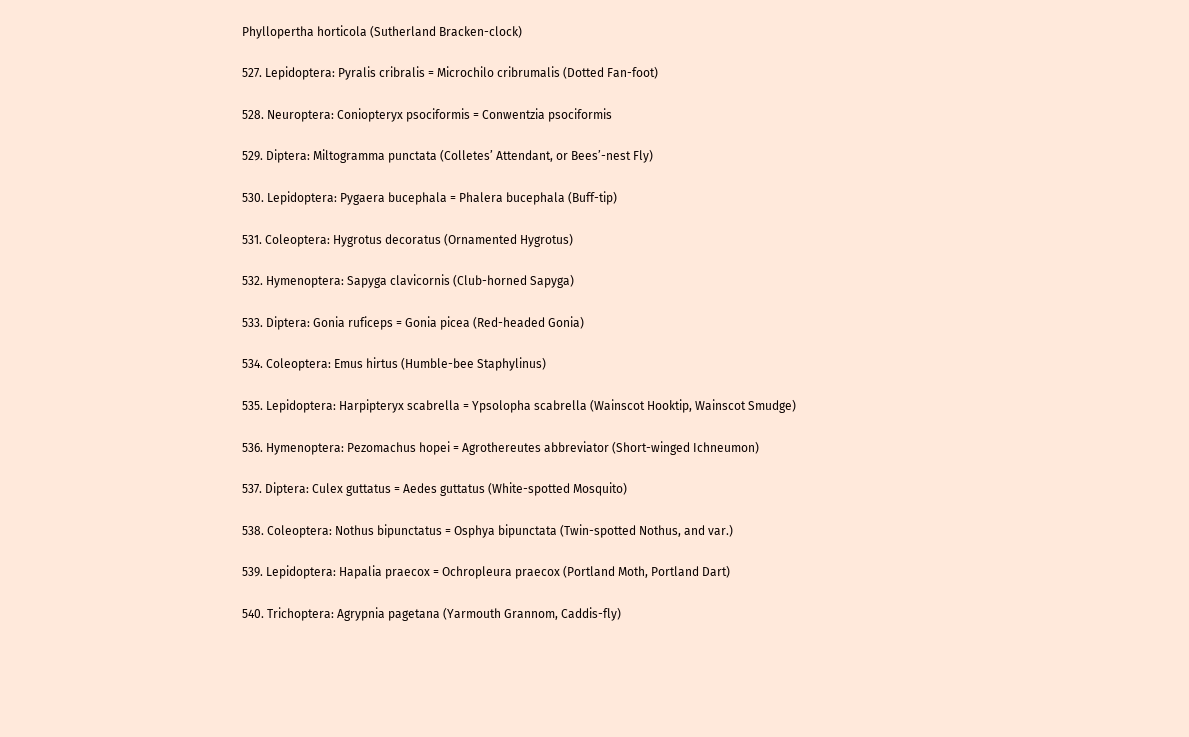Phyllopertha horticola (Sutherland Bracken-clock)

527. Lepidoptera: Pyralis cribralis = Microchilo cribrumalis (Dotted Fan-foot)

528. Neuroptera: Coniopteryx psociformis = Conwentzia psociformis

529. Diptera: Miltogramma punctata (Colletes’ Attendant, or Bees’-nest Fly)

530. Lepidoptera: Pygaera bucephala = Phalera bucephala (Buff-tip)

531. Coleoptera: Hygrotus decoratus (Ornamented Hygrotus)

532. Hymenoptera: Sapyga clavicornis (Club-horned Sapyga)

533. Diptera: Gonia ruficeps = Gonia picea (Red-headed Gonia)

534. Coleoptera: Emus hirtus (Humble-bee Staphylinus)

535. Lepidoptera: Harpipteryx scabrella = Ypsolopha scabrella (Wainscot Hooktip, Wainscot Smudge)

536. Hymenoptera: Pezomachus hopei = Agrothereutes abbreviator (Short-winged Ichneumon)

537. Diptera: Culex guttatus = Aedes guttatus (White-spotted Mosquito)

538. Coleoptera: Nothus bipunctatus = Osphya bipunctata (Twin-spotted Nothus, and var.)

539. Lepidoptera: Hapalia praecox = Ochropleura praecox (Portland Moth, Portland Dart)

540. Trichoptera: Agrypnia pagetana (Yarmouth Grannom, Caddis-fly)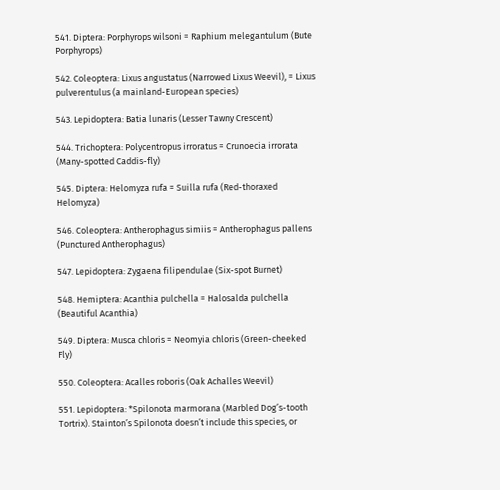541. Diptera: Porphyrops wilsoni = Raphium melegantulum (Bute Porphyrops)

542. Coleoptera: Lixus angustatus (Narrowed Lixus Weevil), = Lixus pulverentulus (a mainland-European species)

543. Lepidoptera: Batia lunaris (Lesser Tawny Crescent)

544. Trichoptera: Polycentropus irroratus = Crunoecia irrorata (Many-spotted Caddis-fly)

545. Diptera: Helomyza rufa = Suilla rufa (Red-thoraxed Helomyza)

546. Coleoptera: Antherophagus simiis = Antherophagus pallens (Punctured Antherophagus)

547. Lepidoptera: Zygaena filipendulae (Six-spot Burnet)

548. Hemiptera: Acanthia pulchella = Halosalda pulchella (Beautiful Acanthia)

549. Diptera: Musca chloris = Neomyia chloris (Green-cheeked Fly)

550. Coleoptera: Acalles roboris (Oak Achalles Weevil)

551. Lepidoptera: *Spilonota marmorana (Marbled Dog’s-tooth Tortrix). Stainton’s Spilonota doesn’t include this species, or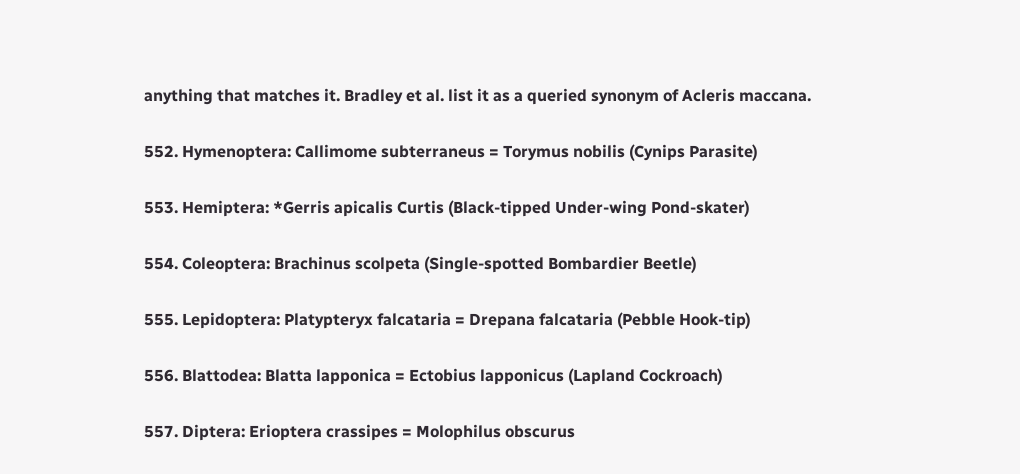anything that matches it. Bradley et al. list it as a queried synonym of Acleris maccana.

552. Hymenoptera: Callimome subterraneus = Torymus nobilis (Cynips Parasite)

553. Hemiptera: *Gerris apicalis Curtis (Black-tipped Under-wing Pond-skater)

554. Coleoptera: Brachinus scolpeta (Single-spotted Bombardier Beetle)

555. Lepidoptera: Platypteryx falcataria = Drepana falcataria (Pebble Hook-tip)

556. Blattodea: Blatta lapponica = Ectobius lapponicus (Lapland Cockroach)

557. Diptera: Erioptera crassipes = Molophilus obscurus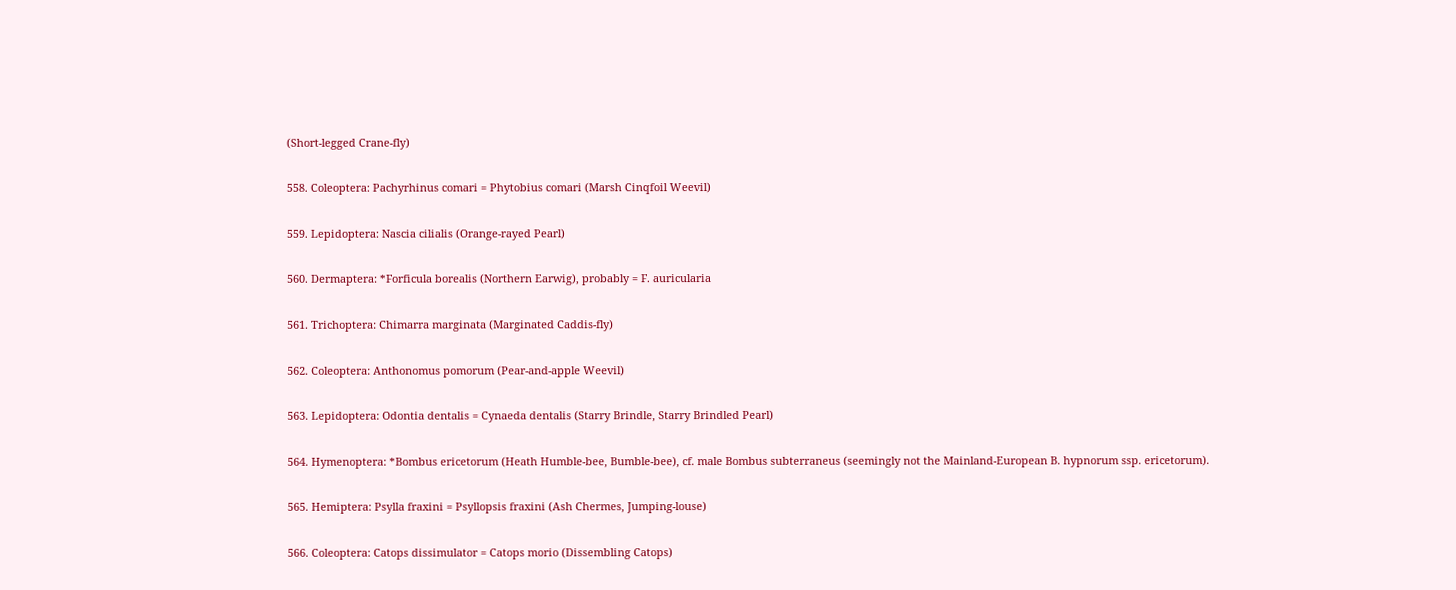(Short-legged Crane-fly)

558. Coleoptera: Pachyrhinus comari = Phytobius comari (Marsh Cinqfoil Weevil)

559. Lepidoptera: Nascia cilialis (Orange-rayed Pearl)

560. Dermaptera: *Forficula borealis (Northern Earwig), probably = F. auricularia

561. Trichoptera: Chimarra marginata (Marginated Caddis-fly)

562. Coleoptera: Anthonomus pomorum (Pear-and-apple Weevil)

563. Lepidoptera: Odontia dentalis = Cynaeda dentalis (Starry Brindle, Starry Brindled Pearl)

564. Hymenoptera: *Bombus ericetorum (Heath Humble-bee, Bumble-bee), cf. male Bombus subterraneus (seemingly not the Mainland-European B. hypnorum ssp. ericetorum).

565. Hemiptera: Psylla fraxini = Psyllopsis fraxini (Ash Chermes, Jumping-louse)

566. Coleoptera: Catops dissimulator = Catops morio (Dissembling Catops)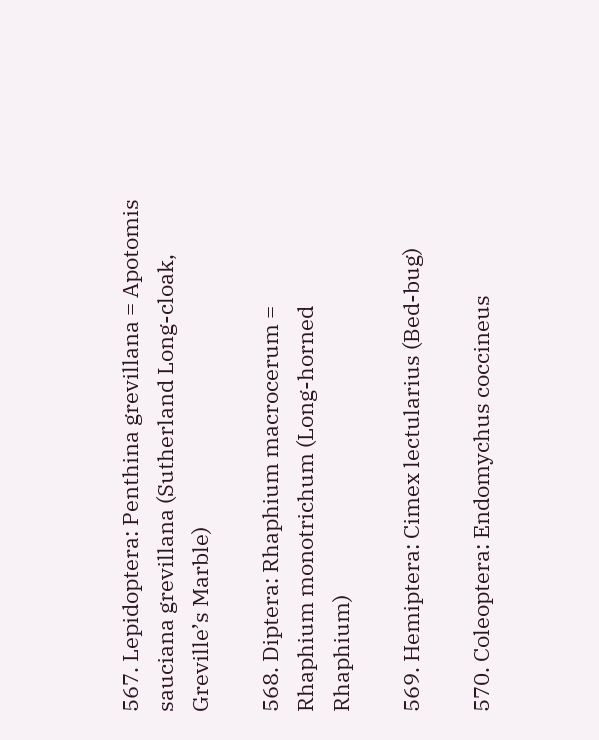567. Lepidoptera: Penthina grevillana = Apotomis sauciana grevillana (Sutherland Long-cloak, Greville’s Marble)

568. Diptera: Rhaphium macrocerum = Rhaphium monotrichum (Long-horned Rhaphium)

569. Hemiptera: Cimex lectularius (Bed-bug)

570. Coleoptera: Endomychus coccineus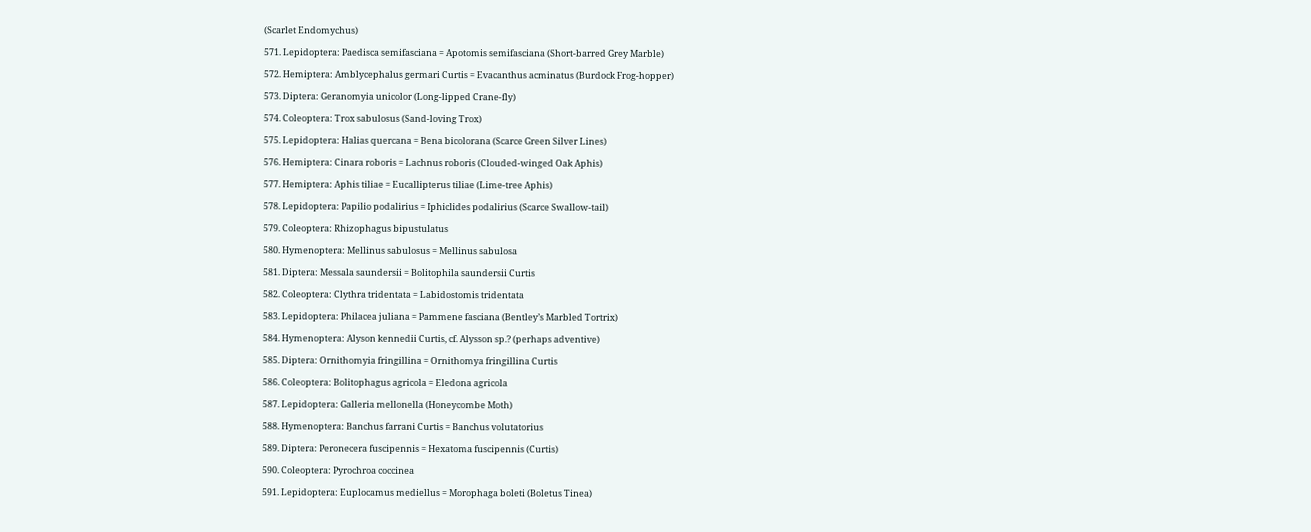(Scarlet Endomychus)

571. Lepidoptera: Paedisca semifasciana = Apotomis semifasciana (Short-barred Grey Marble)

572. Hemiptera: Amblycephalus germari Curtis = Evacanthus acminatus (Burdock Frog-hopper)

573. Diptera: Geranomyia unicolor (Long-lipped Crane-fly)

574. Coleoptera: Trox sabulosus (Sand-loving Trox)

575. Lepidoptera: Halias quercana = Bena bicolorana (Scarce Green Silver Lines)

576. Hemiptera: Cinara roboris = Lachnus roboris (Clouded-winged Oak Aphis)

577. Hemiptera: Aphis tiliae = Eucallipterus tiliae (Lime-tree Aphis)

578. Lepidoptera: Papilio podalirius = Iphiclides podalirius (Scarce Swallow-tail)

579. Coleoptera: Rhizophagus bipustulatus

580. Hymenoptera: Mellinus sabulosus = Mellinus sabulosa

581. Diptera: Messala saundersii = Bolitophila saundersii Curtis

582. Coleoptera: Clythra tridentata = Labidostomis tridentata

583. Lepidoptera: Philacea juliana = Pammene fasciana (Bentley’s Marbled Tortrix)

584. Hymenoptera: Alyson kennedii Curtis, cf. Alysson sp.? (perhaps adventive)

585. Diptera: Ornithomyia fringillina = Ornithomya fringillina Curtis

586. Coleoptera: Bolitophagus agricola = Eledona agricola

587. Lepidoptera: Galleria mellonella (Honeycombe Moth)

588. Hymenoptera: Banchus farrani Curtis = Banchus volutatorius

589. Diptera: Peronecera fuscipennis = Hexatoma fuscipennis (Curtis)

590. Coleoptera: Pyrochroa coccinea

591. Lepidoptera: Euplocamus mediellus = Morophaga boleti (Boletus Tinea)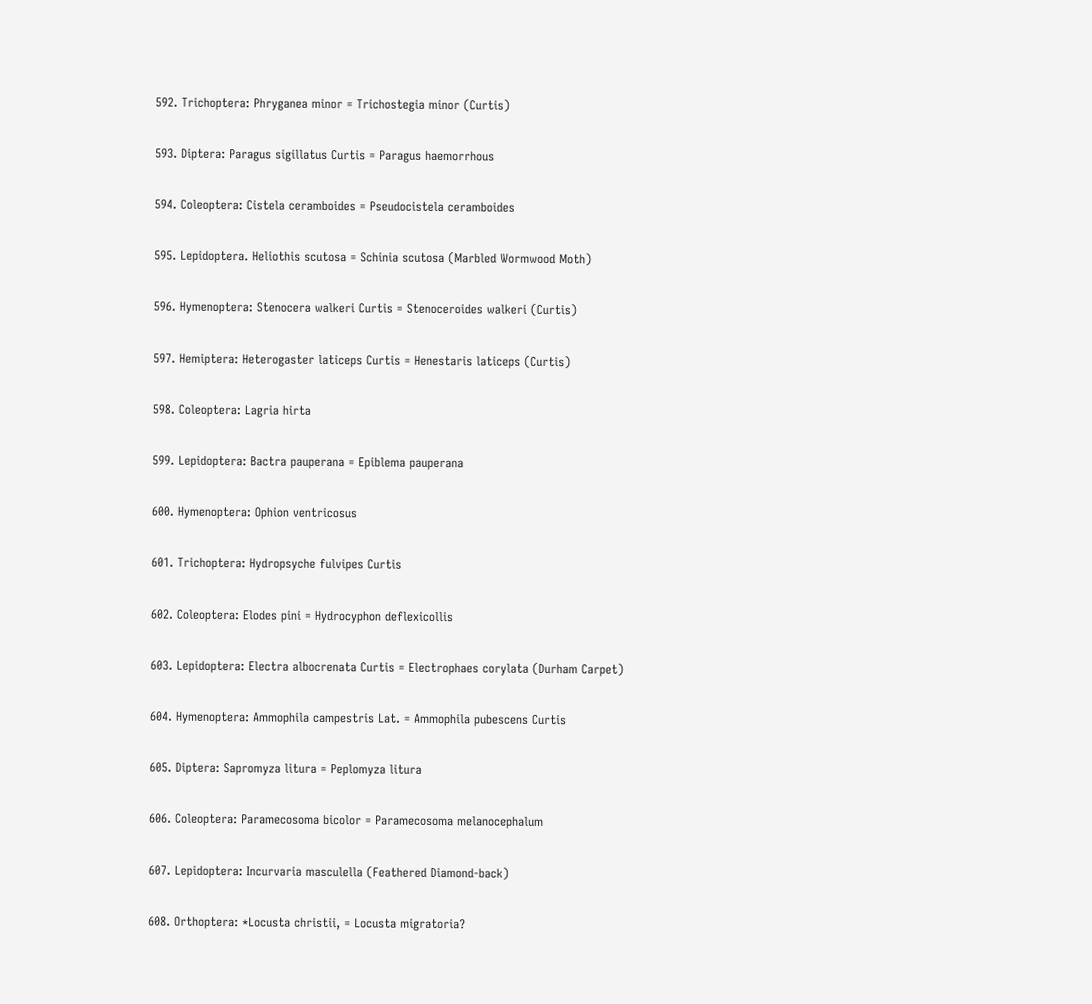592. Trichoptera: Phryganea minor = Trichostegia minor (Curtis)

593. Diptera: Paragus sigillatus Curtis = Paragus haemorrhous

594. Coleoptera: Cistela ceramboides = Pseudocistela ceramboides

595. Lepidoptera. Heliothis scutosa = Schinia scutosa (Marbled Wormwood Moth)

596. Hymenoptera: Stenocera walkeri Curtis = Stenoceroides walkeri (Curtis)

597. Hemiptera: Heterogaster laticeps Curtis = Henestaris laticeps (Curtis)

598. Coleoptera: Lagria hirta

599. Lepidoptera: Bactra pauperana = Epiblema pauperana

600. Hymenoptera: Ophion ventricosus

601. Trichoptera: Hydropsyche fulvipes Curtis

602. Coleoptera: Elodes pini = Hydrocyphon deflexicollis

603. Lepidoptera: Electra albocrenata Curtis = Electrophaes corylata (Durham Carpet)

604. Hymenoptera: Ammophila campestris Lat. = Ammophila pubescens Curtis

605. Diptera: Sapromyza litura = Peplomyza litura

606. Coleoptera: Paramecosoma bicolor = Paramecosoma melanocephalum

607. Lepidoptera: Incurvaria masculella (Feathered Diamond-back)

608. Orthoptera: *Locusta christii, = Locusta migratoria?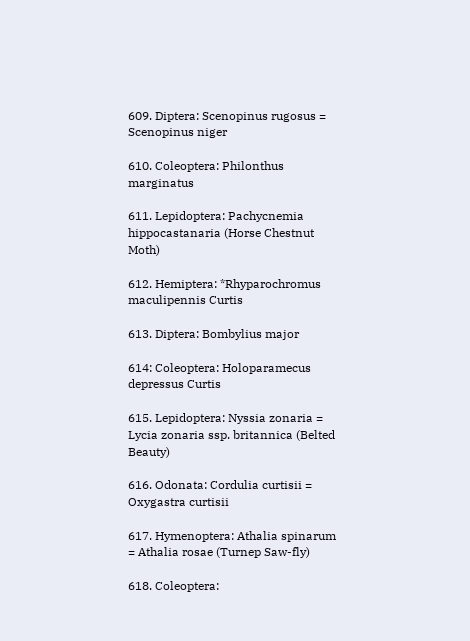609. Diptera: Scenopinus rugosus = Scenopinus niger

610. Coleoptera: Philonthus marginatus

611. Lepidoptera: Pachycnemia hippocastanaria (Horse Chestnut Moth)

612. Hemiptera: *Rhyparochromus maculipennis Curtis

613. Diptera: Bombylius major

614: Coleoptera: Holoparamecus depressus Curtis

615. Lepidoptera: Nyssia zonaria = Lycia zonaria ssp. britannica (Belted Beauty)

616. Odonata: Cordulia curtisii = Oxygastra curtisii

617. Hymenoptera: Athalia spinarum = Athalia rosae (Turnep Saw-fly)

618. Coleoptera: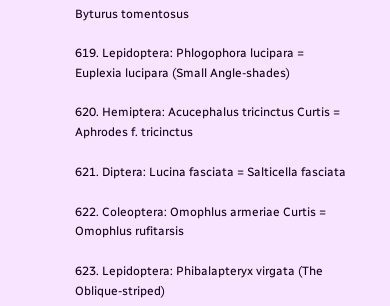Byturus tomentosus

619. Lepidoptera: Phlogophora lucipara = Euplexia lucipara (Small Angle-shades)

620. Hemiptera: Acucephalus tricinctus Curtis = Aphrodes f. tricinctus

621. Diptera: Lucina fasciata = Salticella fasciata

622. Coleoptera: Omophlus armeriae Curtis = Omophlus rufitarsis

623. Lepidoptera: Phibalapteryx virgata (The Oblique-striped)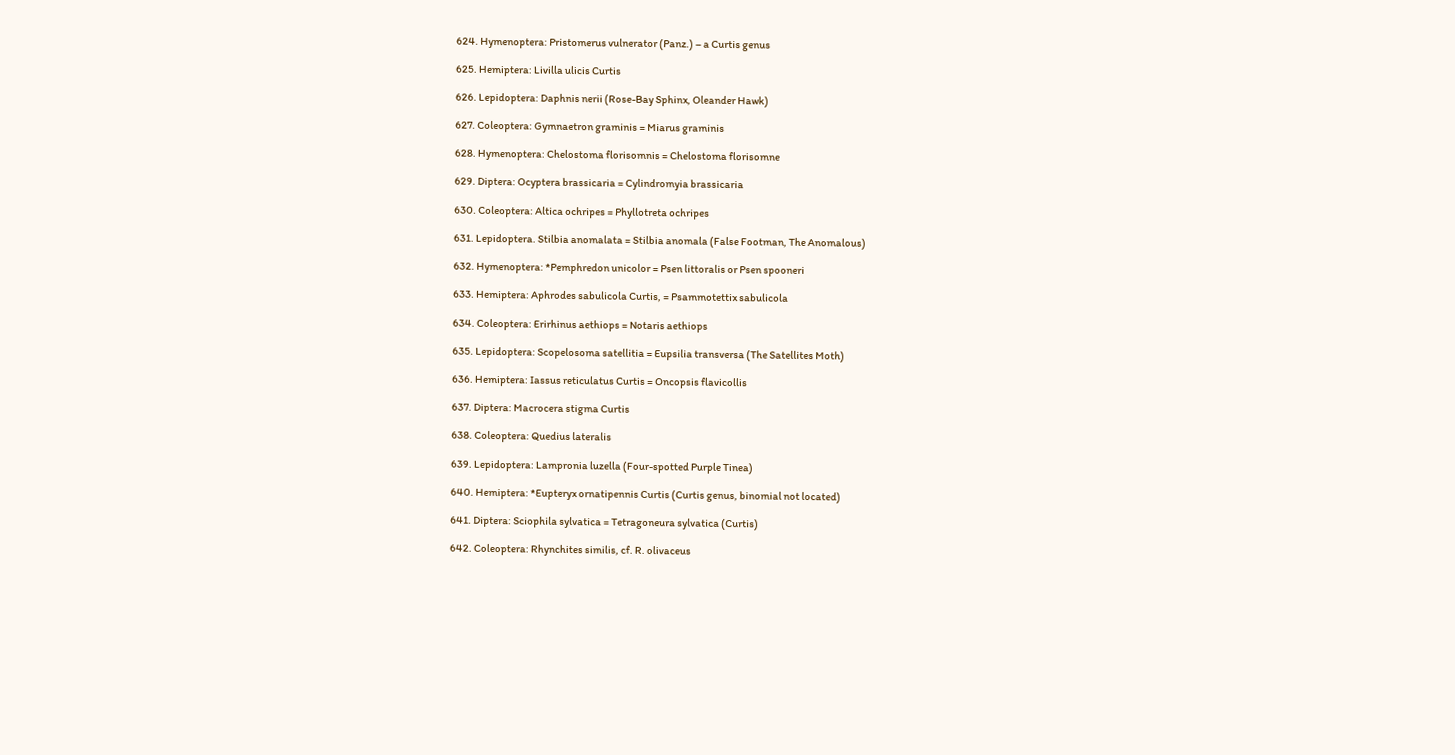624. Hymenoptera: Pristomerus vulnerator (Panz.) – a Curtis genus

625. Hemiptera: Livilla ulicis Curtis

626. Lepidoptera: Daphnis nerii (Rose-Bay Sphinx, Oleander Hawk)

627. Coleoptera: Gymnaetron graminis = Miarus graminis

628. Hymenoptera: Chelostoma florisomnis = Chelostoma florisomne

629. Diptera: Ocyptera brassicaria = Cylindromyia brassicaria

630. Coleoptera: Altica ochripes = Phyllotreta ochripes

631. Lepidoptera. Stilbia anomalata = Stilbia anomala (False Footman, The Anomalous)

632. Hymenoptera: *Pemphredon unicolor = Psen littoralis or Psen spooneri

633. Hemiptera: Aphrodes sabulicola Curtis, = Psammotettix sabulicola

634. Coleoptera: Erirhinus aethiops = Notaris aethiops

635. Lepidoptera: Scopelosoma satellitia = Eupsilia transversa (The Satellites Moth)

636. Hemiptera: Iassus reticulatus Curtis = Oncopsis flavicollis

637. Diptera: Macrocera stigma Curtis

638. Coleoptera: Quedius lateralis

639. Lepidoptera: Lampronia luzella (Four-spotted Purple Tinea)

640. Hemiptera: *Eupteryx ornatipennis Curtis (Curtis genus, binomial not located)

641. Diptera: Sciophila sylvatica = Tetragoneura sylvatica (Curtis)

642. Coleoptera: Rhynchites similis, cf. R. olivaceus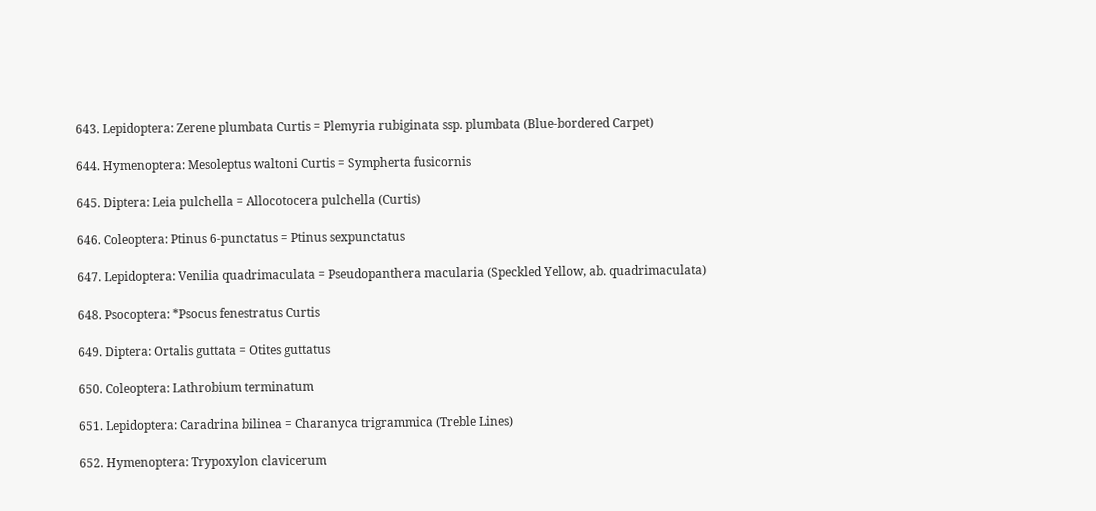643. Lepidoptera: Zerene plumbata Curtis = Plemyria rubiginata ssp. plumbata (Blue-bordered Carpet)

644. Hymenoptera: Mesoleptus waltoni Curtis = Sympherta fusicornis

645. Diptera: Leia pulchella = Allocotocera pulchella (Curtis)

646. Coleoptera: Ptinus 6-punctatus = Ptinus sexpunctatus

647. Lepidoptera: Venilia quadrimaculata = Pseudopanthera macularia (Speckled Yellow, ab. quadrimaculata)

648. Psocoptera: *Psocus fenestratus Curtis

649. Diptera: Ortalis guttata = Otites guttatus

650. Coleoptera: Lathrobium terminatum

651. Lepidoptera: Caradrina bilinea = Charanyca trigrammica (Treble Lines)

652. Hymenoptera: Trypoxylon clavicerum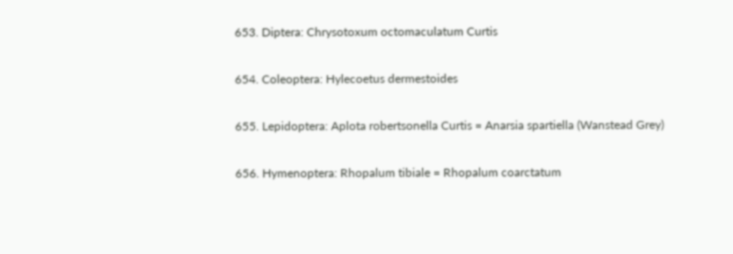653. Diptera: Chrysotoxum octomaculatum Curtis

654. Coleoptera: Hylecoetus dermestoides

655. Lepidoptera: Aplota robertsonella Curtis = Anarsia spartiella (Wanstead Grey)

656. Hymenoptera: Rhopalum tibiale = Rhopalum coarctatum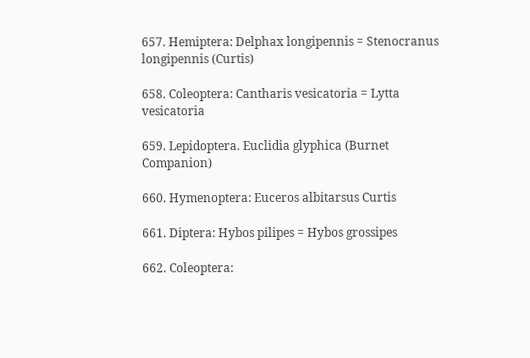657. Hemiptera: Delphax longipennis = Stenocranus longipennis (Curtis)

658. Coleoptera: Cantharis vesicatoria = Lytta vesicatoria

659. Lepidoptera. Euclidia glyphica (Burnet Companion)

660. Hymenoptera: Euceros albitarsus Curtis

661. Diptera: Hybos pilipes = Hybos grossipes

662. Coleoptera: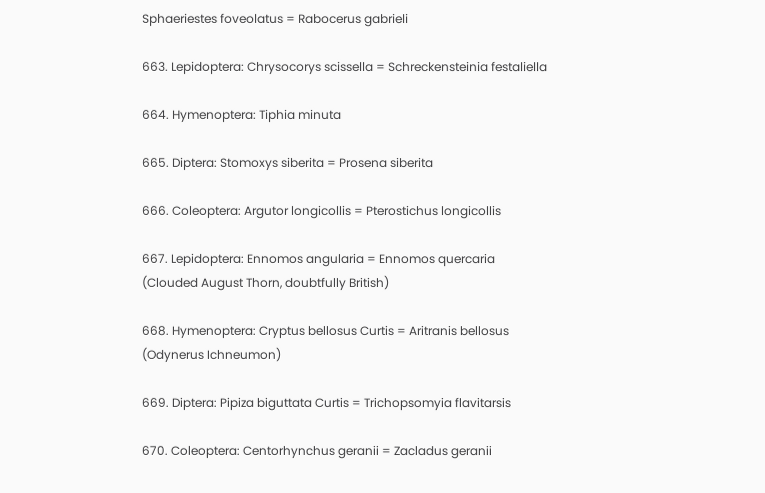Sphaeriestes foveolatus = Rabocerus gabrieli

663. Lepidoptera: Chrysocorys scissella = Schreckensteinia festaliella

664. Hymenoptera: Tiphia minuta

665. Diptera: Stomoxys siberita = Prosena siberita

666. Coleoptera: Argutor longicollis = Pterostichus longicollis

667. Lepidoptera: Ennomos angularia = Ennomos quercaria (Clouded August Thorn, doubtfully British)

668. Hymenoptera: Cryptus bellosus Curtis = Aritranis bellosus (Odynerus Ichneumon)

669. Diptera: Pipiza biguttata Curtis = Trichopsomyia flavitarsis

670. Coleoptera: Centorhynchus geranii = Zacladus geranii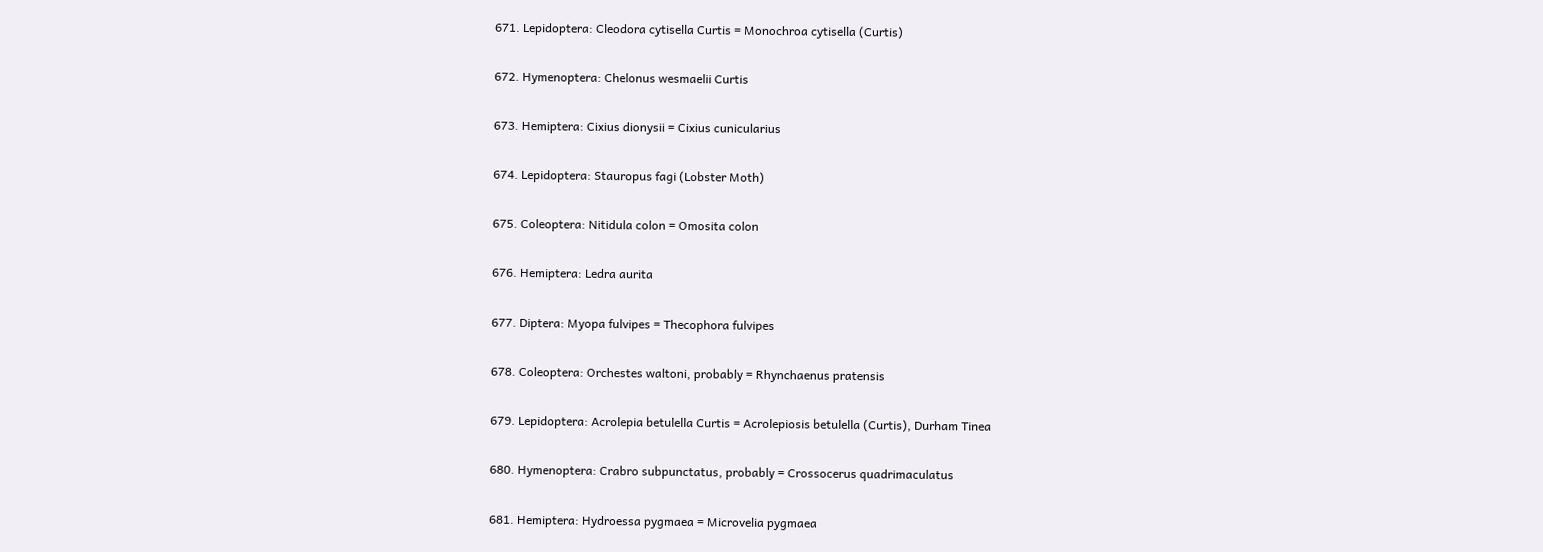671. Lepidoptera: Cleodora cytisella Curtis = Monochroa cytisella (Curtis)

672. Hymenoptera: Chelonus wesmaelii Curtis

673. Hemiptera: Cixius dionysii = Cixius cunicularius

674. Lepidoptera: Stauropus fagi (Lobster Moth)

675. Coleoptera: Nitidula colon = Omosita colon

676. Hemiptera: Ledra aurita

677. Diptera: Myopa fulvipes = Thecophora fulvipes

678. Coleoptera: Orchestes waltoni, probably = Rhynchaenus pratensis

679. Lepidoptera: Acrolepia betulella Curtis = Acrolepiosis betulella (Curtis), Durham Tinea

680. Hymenoptera: Crabro subpunctatus, probably = Crossocerus quadrimaculatus

681. Hemiptera: Hydroessa pygmaea = Microvelia pygmaea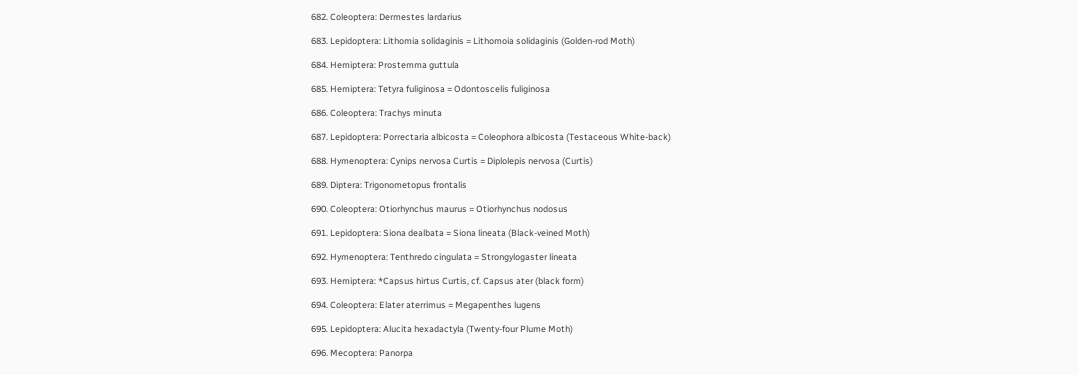682. Coleoptera: Dermestes lardarius

683. Lepidoptera: Lithomia solidaginis = Lithomoia solidaginis (Golden-rod Moth)

684. Hemiptera: Prostemma guttula

685. Hemiptera: Tetyra fuliginosa = Odontoscelis fuliginosa

686. Coleoptera: Trachys minuta

687. Lepidoptera: Porrectaria albicosta = Coleophora albicosta (Testaceous White-back)

688. Hymenoptera: Cynips nervosa Curtis = Diplolepis nervosa (Curtis)

689. Diptera: Trigonometopus frontalis

690. Coleoptera: Otiorhynchus maurus = Otiorhynchus nodosus

691. Lepidoptera: Siona dealbata = Siona lineata (Black-veined Moth)

692. Hymenoptera: Tenthredo cingulata = Strongylogaster lineata

693. Hemiptera: *Capsus hirtus Curtis, cf. Capsus ater (black form)

694. Coleoptera: Elater aterrimus = Megapenthes lugens

695. Lepidoptera: Alucita hexadactyla (Twenty-four Plume Moth)

696. Mecoptera: Panorpa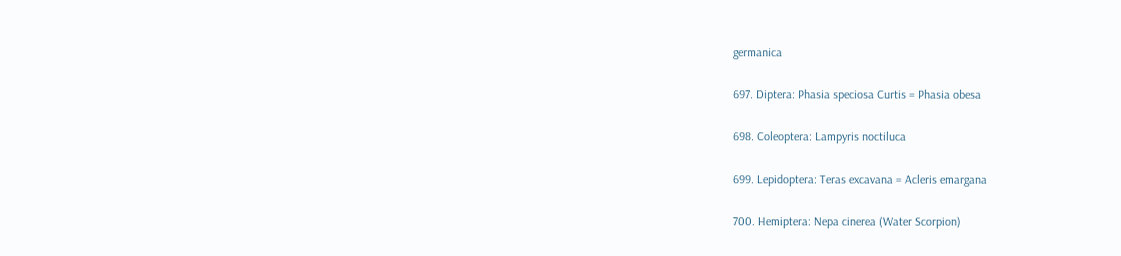germanica

697. Diptera: Phasia speciosa Curtis = Phasia obesa

698. Coleoptera: Lampyris noctiluca

699. Lepidoptera: Teras excavana = Acleris emargana

700. Hemiptera: Nepa cinerea (Water Scorpion)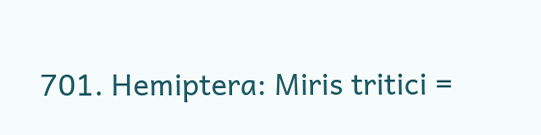701. Hemiptera: Miris tritici =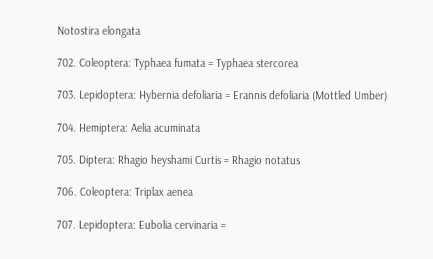Notostira elongata

702. Coleoptera: Typhaea fumata = Typhaea stercorea

703. Lepidoptera: Hybernia defoliaria = Erannis defoliaria (Mottled Umber)

704. Hemiptera: Aelia acuminata

705. Diptera: Rhagio heyshami Curtis = Rhagio notatus

706. Coleoptera: Triplax aenea

707. Lepidoptera: Eubolia cervinaria =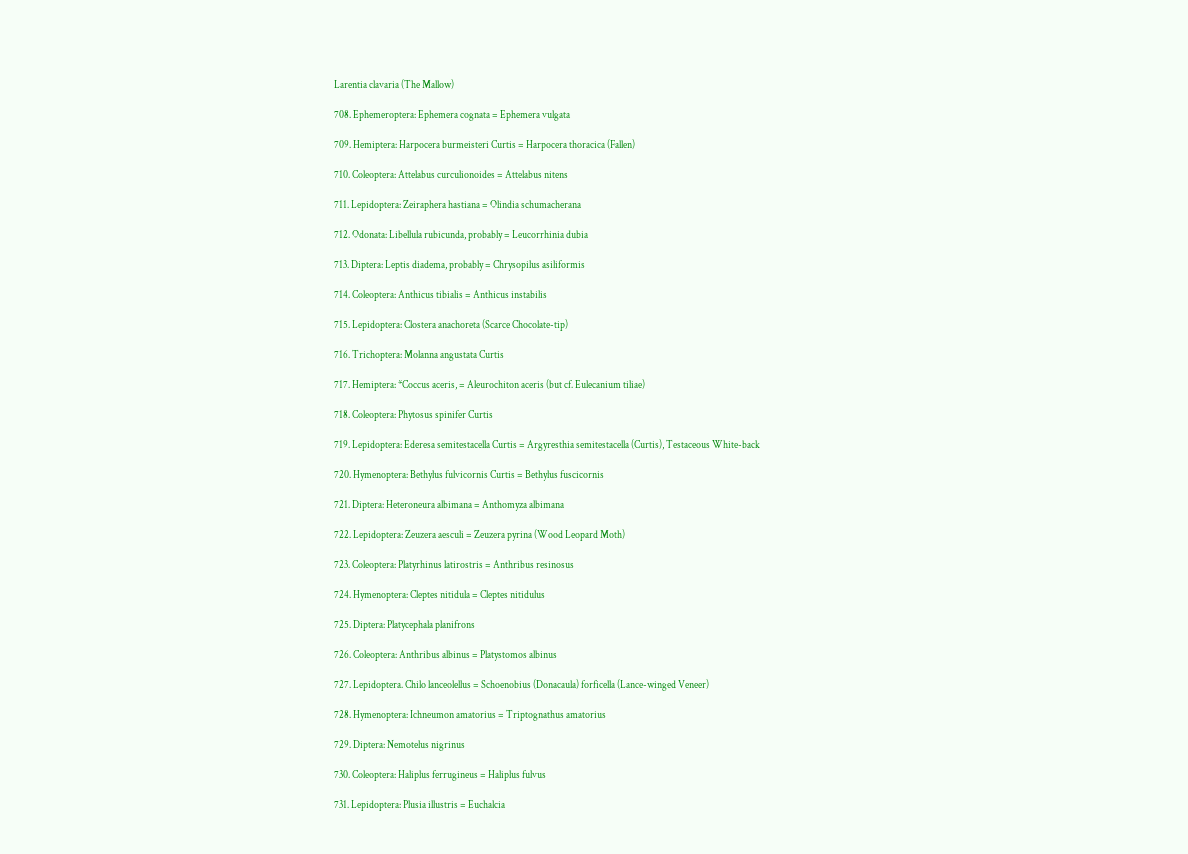Larentia clavaria (The Mallow)

708. Ephemeroptera: Ephemera cognata = Ephemera vulgata

709. Hemiptera: Harpocera burmeisteri Curtis = Harpocera thoracica (Fallen)

710. Coleoptera: Attelabus curculionoides = Attelabus nitens

711. Lepidoptera: Zeiraphera hastiana = Olindia schumacherana

712. Odonata: Libellula rubicunda, probably = Leucorrhinia dubia

713. Diptera: Leptis diadema, probably = Chrysopilus asiliformis

714. Coleoptera: Anthicus tibialis = Anthicus instabilis

715. Lepidoptera: Clostera anachoreta (Scarce Chocolate-tip)

716. Trichoptera: Molanna angustata Curtis

717. Hemiptera: *Coccus aceris, = Aleurochiton aceris (but cf. Eulecanium tiliae)

718. Coleoptera: Phytosus spinifer Curtis

719. Lepidoptera: Ederesa semitestacella Curtis = Argyresthia semitestacella (Curtis), Testaceous White-back

720. Hymenoptera: Bethylus fulvicornis Curtis = Bethylus fuscicornis

721. Diptera: Heteroneura albimana = Anthomyza albimana

722. Lepidoptera: Zeuzera aesculi = Zeuzera pyrina (Wood Leopard Moth)

723. Coleoptera: Platyrhinus latirostris = Anthribus resinosus

724. Hymenoptera: Cleptes nitidula = Cleptes nitidulus

725. Diptera: Platycephala planifrons

726. Coleoptera: Anthribus albinus = Platystomos albinus

727. Lepidoptera. Chilo lanceolellus = Schoenobius (Donacaula) forficella (Lance-winged Veneer)

728. Hymenoptera: Ichneumon amatorius = Triptognathus amatorius

729. Diptera: Nemotelus nigrinus

730. Coleoptera: Haliplus ferrugineus = Haliplus fulvus

731. Lepidoptera: Plusia illustris = Euchalcia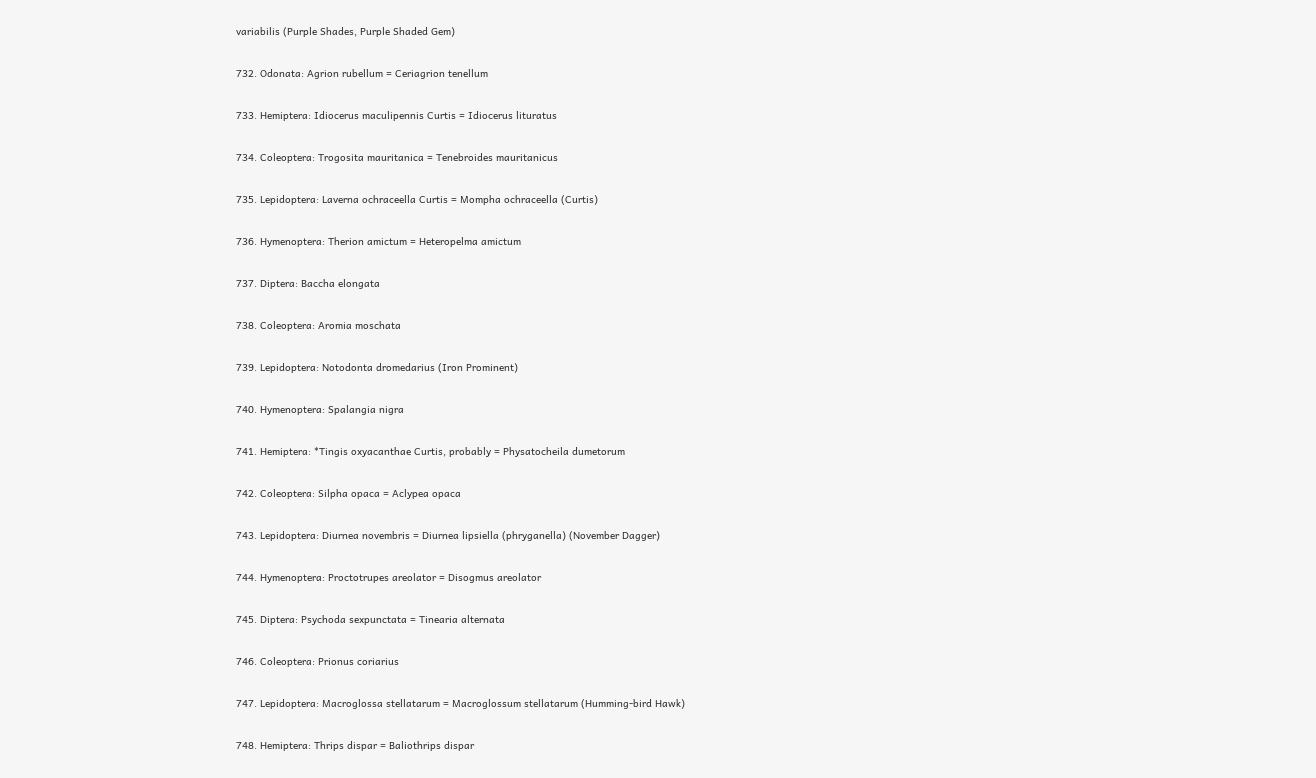variabilis (Purple Shades, Purple Shaded Gem)

732. Odonata: Agrion rubellum = Ceriagrion tenellum

733. Hemiptera: Idiocerus maculipennis Curtis = Idiocerus lituratus

734. Coleoptera: Trogosita mauritanica = Tenebroides mauritanicus

735. Lepidoptera: Laverna ochraceella Curtis = Mompha ochraceella (Curtis)

736. Hymenoptera: Therion amictum = Heteropelma amictum

737. Diptera: Baccha elongata

738. Coleoptera: Aromia moschata

739. Lepidoptera: Notodonta dromedarius (Iron Prominent)

740. Hymenoptera: Spalangia nigra

741. Hemiptera: *Tingis oxyacanthae Curtis, probably = Physatocheila dumetorum

742. Coleoptera: Silpha opaca = Aclypea opaca

743. Lepidoptera: Diurnea novembris = Diurnea lipsiella (phryganella) (November Dagger)

744. Hymenoptera: Proctotrupes areolator = Disogmus areolator

745. Diptera: Psychoda sexpunctata = Tinearia alternata

746. Coleoptera: Prionus coriarius

747. Lepidoptera: Macroglossa stellatarum = Macroglossum stellatarum (Humming-bird Hawk)

748. Hemiptera: Thrips dispar = Baliothrips dispar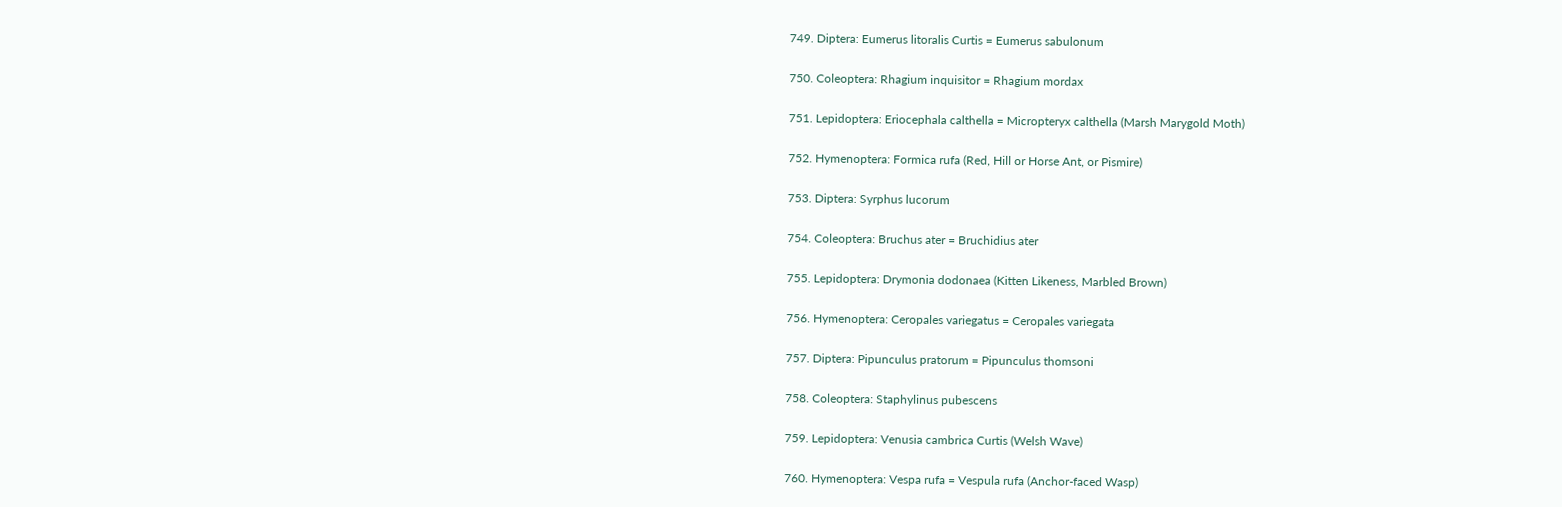749. Diptera: Eumerus litoralis Curtis = Eumerus sabulonum

750. Coleoptera: Rhagium inquisitor = Rhagium mordax

751. Lepidoptera: Eriocephala calthella = Micropteryx calthella (Marsh Marygold Moth)

752. Hymenoptera: Formica rufa (Red, Hill or Horse Ant, or Pismire)

753. Diptera: Syrphus lucorum

754. Coleoptera: Bruchus ater = Bruchidius ater

755. Lepidoptera: Drymonia dodonaea (Kitten Likeness, Marbled Brown)

756. Hymenoptera: Ceropales variegatus = Ceropales variegata

757. Diptera: Pipunculus pratorum = Pipunculus thomsoni

758. Coleoptera: Staphylinus pubescens

759. Lepidoptera: Venusia cambrica Curtis (Welsh Wave)

760. Hymenoptera: Vespa rufa = Vespula rufa (Anchor-faced Wasp)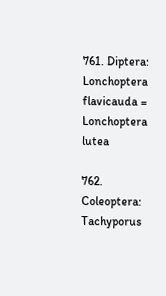761. Diptera: Lonchoptera flavicauda = Lonchoptera lutea

762. Coleoptera: Tachyporus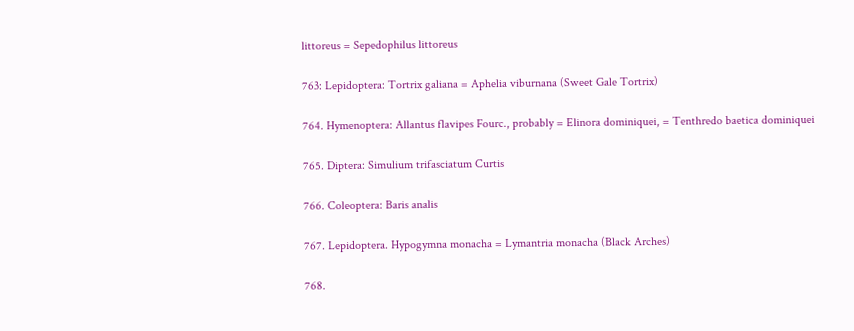littoreus = Sepedophilus littoreus

763: Lepidoptera: Tortrix galiana = Aphelia viburnana (Sweet Gale Tortrix)

764. Hymenoptera: Allantus flavipes Fourc., probably = Elinora dominiquei, = Tenthredo baetica dominiquei

765. Diptera: Simulium trifasciatum Curtis

766. Coleoptera: Baris analis

767. Lepidoptera. Hypogymna monacha = Lymantria monacha (Black Arches)

768.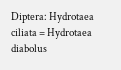Diptera: Hydrotaea ciliata = Hydrotaea diabolus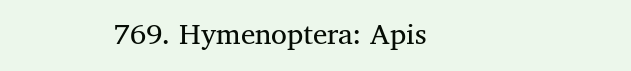769. Hymenoptera: Apis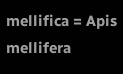mellifica = Apis mellifera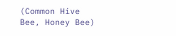(Common Hive Bee, Honey Bee)